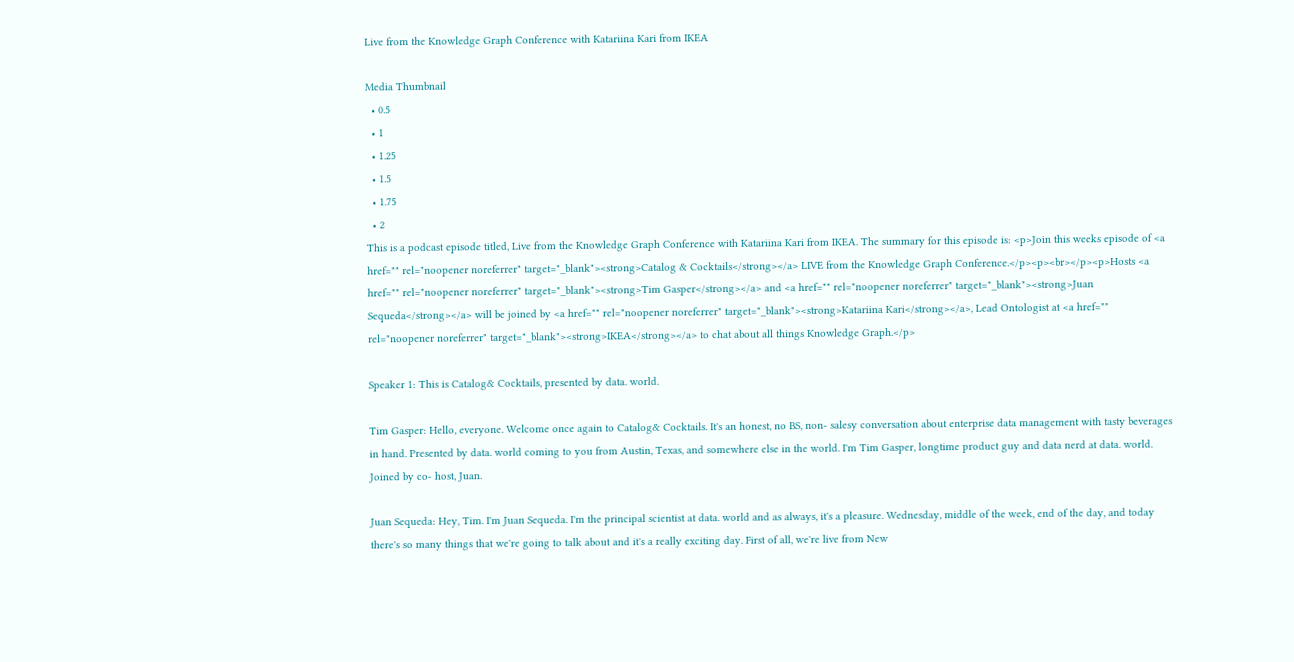Live from the Knowledge Graph Conference with Katariina Kari from IKEA

Media Thumbnail
  • 0.5
  • 1
  • 1.25
  • 1.5
  • 1.75
  • 2
This is a podcast episode titled, Live from the Knowledge Graph Conference with Katariina Kari from IKEA. The summary for this episode is: <p>Join this weeks episode of <a href="" rel="noopener noreferrer" target="_blank"><strong>Catalog & Cocktails</strong></a> LIVE from the Knowledge Graph Conference.</p><p><br></p><p>Hosts <a href="" rel="noopener noreferrer" target="_blank"><strong>Tim Gasper</strong></a> and <a href="" rel="noopener noreferrer" target="_blank"><strong>Juan Sequeda</strong></a> will be joined by <a href="" rel="noopener noreferrer" target="_blank"><strong>Katariina Kari</strong></a>, Lead Ontologist at <a href="" rel="noopener noreferrer" target="_blank"><strong>IKEA</strong></a> to chat about all things Knowledge Graph.</p>

Speaker 1: This is Catalog& Cocktails, presented by data. world.

Tim Gasper: Hello, everyone. Welcome once again to Catalog& Cocktails. It's an honest, no BS, non- salesy conversation about enterprise data management with tasty beverages in hand. Presented by data. world coming to you from Austin, Texas, and somewhere else in the world. I'm Tim Gasper, longtime product guy and data nerd at data. world. Joined by co- host, Juan.

Juan Sequeda: Hey, Tim. I'm Juan Sequeda. I'm the principal scientist at data. world and as always, it's a pleasure. Wednesday, middle of the week, end of the day, and today there's so many things that we're going to talk about and it's a really exciting day. First of all, we're live from New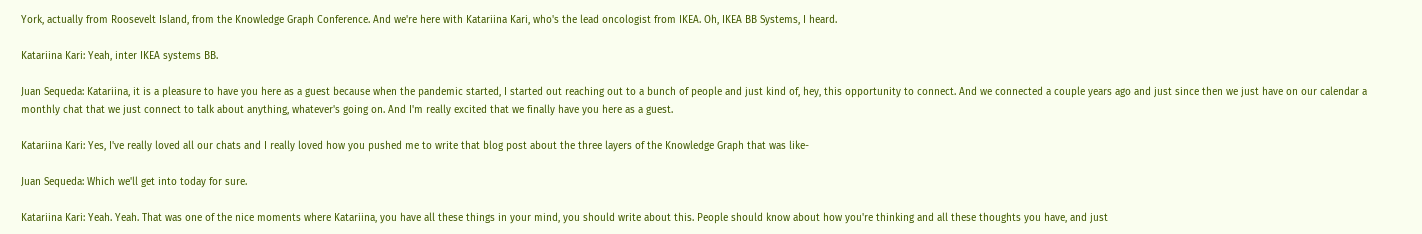York, actually from Roosevelt Island, from the Knowledge Graph Conference. And we're here with Katariina Kari, who's the lead oncologist from IKEA. Oh, IKEA BB Systems, I heard.

Katariina Kari: Yeah, inter IKEA systems BB.

Juan Sequeda: Katariina, it is a pleasure to have you here as a guest because when the pandemic started, I started out reaching out to a bunch of people and just kind of, hey, this opportunity to connect. And we connected a couple years ago and just since then we just have on our calendar a monthly chat that we just connect to talk about anything, whatever's going on. And I'm really excited that we finally have you here as a guest.

Katariina Kari: Yes, I've really loved all our chats and I really loved how you pushed me to write that blog post about the three layers of the Knowledge Graph that was like-

Juan Sequeda: Which we'll get into today for sure.

Katariina Kari: Yeah. Yeah. That was one of the nice moments where Katariina, you have all these things in your mind, you should write about this. People should know about how you're thinking and all these thoughts you have, and just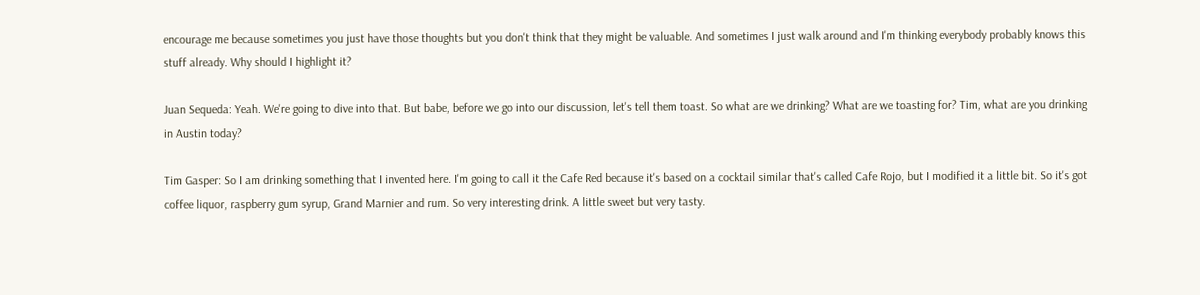encourage me because sometimes you just have those thoughts but you don't think that they might be valuable. And sometimes I just walk around and I'm thinking everybody probably knows this stuff already. Why should I highlight it?

Juan Sequeda: Yeah. We're going to dive into that. But babe, before we go into our discussion, let's tell them toast. So what are we drinking? What are we toasting for? Tim, what are you drinking in Austin today?

Tim Gasper: So I am drinking something that I invented here. I'm going to call it the Cafe Red because it's based on a cocktail similar that's called Cafe Rojo, but I modified it a little bit. So it's got coffee liquor, raspberry gum syrup, Grand Marnier and rum. So very interesting drink. A little sweet but very tasty.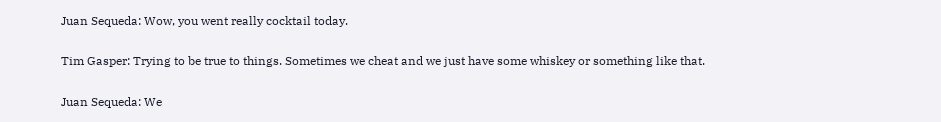Juan Sequeda: Wow, you went really cocktail today.

Tim Gasper: Trying to be true to things. Sometimes we cheat and we just have some whiskey or something like that.

Juan Sequeda: We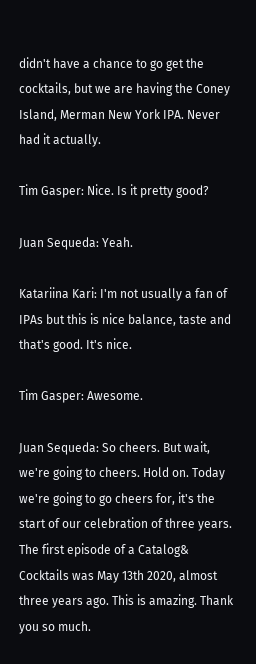didn't have a chance to go get the cocktails, but we are having the Coney Island, Merman New York IPA. Never had it actually.

Tim Gasper: Nice. Is it pretty good?

Juan Sequeda: Yeah.

Katariina Kari: I'm not usually a fan of IPAs but this is nice balance, taste and that's good. It's nice.

Tim Gasper: Awesome.

Juan Sequeda: So cheers. But wait, we're going to cheers. Hold on. Today we're going to go cheers for, it's the start of our celebration of three years. The first episode of a Catalog& Cocktails was May 13th 2020, almost three years ago. This is amazing. Thank you so much.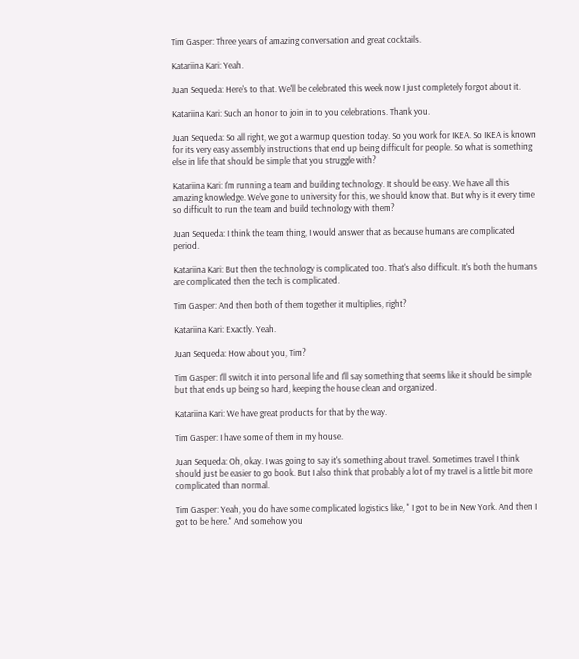Tim Gasper: Three years of amazing conversation and great cocktails.

Katariina Kari: Yeah.

Juan Sequeda: Here's to that. We'll be celebrated this week now I just completely forgot about it.

Katariina Kari: Such an honor to join in to you celebrations. Thank you.

Juan Sequeda: So all right, we got a warmup question today. So you work for IKEA. So IKEA is known for its very easy assembly instructions that end up being difficult for people. So what is something else in life that should be simple that you struggle with?

Katariina Kari: I'm running a team and building technology. It should be easy. We have all this amazing knowledge. We've gone to university for this, we should know that. But why is it every time so difficult to run the team and build technology with them?

Juan Sequeda: I think the team thing, I would answer that as because humans are complicated period.

Katariina Kari: But then the technology is complicated too. That's also difficult. It's both the humans are complicated then the tech is complicated.

Tim Gasper: And then both of them together it multiplies, right?

Katariina Kari: Exactly. Yeah.

Juan Sequeda: How about you, Tim?

Tim Gasper: I'll switch it into personal life and I'll say something that seems like it should be simple but that ends up being so hard, keeping the house clean and organized.

Katariina Kari: We have great products for that by the way.

Tim Gasper: I have some of them in my house.

Juan Sequeda: Oh, okay. I was going to say it's something about travel. Sometimes travel I think should just be easier to go book. But I also think that probably a lot of my travel is a little bit more complicated than normal.

Tim Gasper: Yeah, you do have some complicated logistics like, " I got to be in New York. And then I got to be here." And somehow you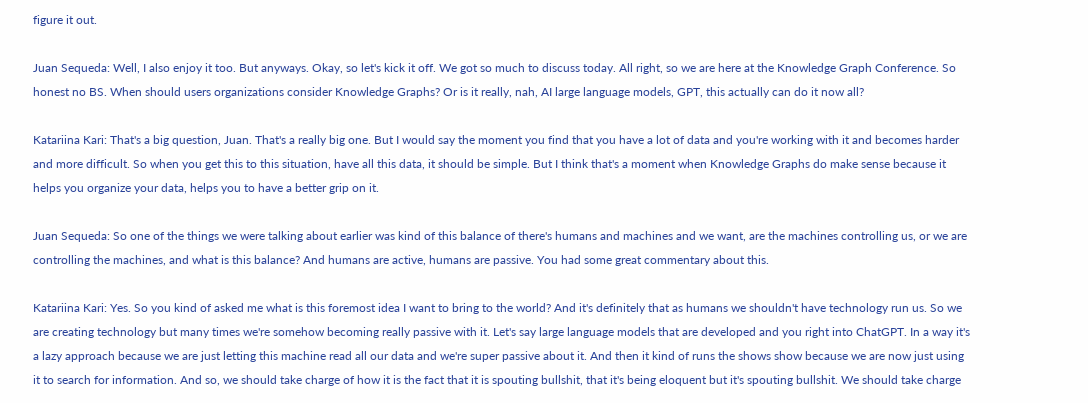figure it out.

Juan Sequeda: Well, I also enjoy it too. But anyways. Okay, so let's kick it off. We got so much to discuss today. All right, so we are here at the Knowledge Graph Conference. So honest no BS. When should users organizations consider Knowledge Graphs? Or is it really, nah, AI large language models, GPT, this actually can do it now all?

Katariina Kari: That's a big question, Juan. That's a really big one. But I would say the moment you find that you have a lot of data and you're working with it and becomes harder and more difficult. So when you get this to this situation, have all this data, it should be simple. But I think that's a moment when Knowledge Graphs do make sense because it helps you organize your data, helps you to have a better grip on it.

Juan Sequeda: So one of the things we were talking about earlier was kind of this balance of there's humans and machines and we want, are the machines controlling us, or we are controlling the machines, and what is this balance? And humans are active, humans are passive. You had some great commentary about this.

Katariina Kari: Yes. So you kind of asked me what is this foremost idea I want to bring to the world? And it's definitely that as humans we shouldn't have technology run us. So we are creating technology but many times we're somehow becoming really passive with it. Let's say large language models that are developed and you right into ChatGPT. In a way it's a lazy approach because we are just letting this machine read all our data and we're super passive about it. And then it kind of runs the shows show because we are now just using it to search for information. And so, we should take charge of how it is the fact that it is spouting bullshit, that it's being eloquent but it's spouting bullshit. We should take charge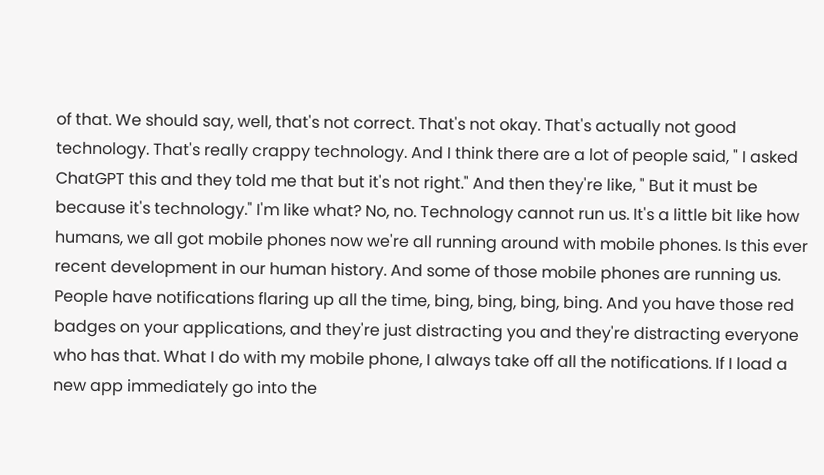of that. We should say, well, that's not correct. That's not okay. That's actually not good technology. That's really crappy technology. And I think there are a lot of people said, " I asked ChatGPT this and they told me that but it's not right." And then they're like, " But it must be because it's technology." I'm like what? No, no. Technology cannot run us. It's a little bit like how humans, we all got mobile phones now we're all running around with mobile phones. Is this ever recent development in our human history. And some of those mobile phones are running us. People have notifications flaring up all the time, bing, bing, bing, bing. And you have those red badges on your applications, and they're just distracting you and they're distracting everyone who has that. What I do with my mobile phone, I always take off all the notifications. If I load a new app immediately go into the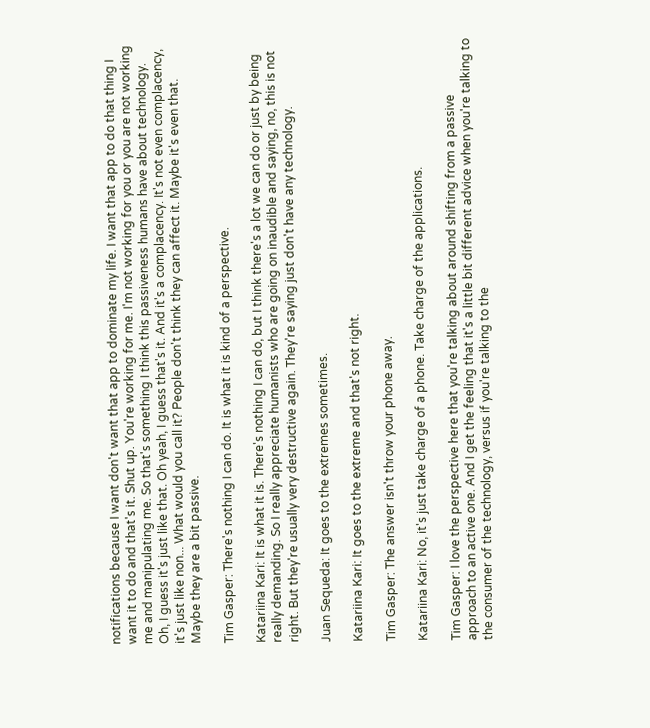notifications because I want don't want that app to dominate my life. I want that app to do that thing I want it to do and that's it. Shut up. You're working for me. I'm not working for you or you are not working me and manipulating me. So that's something I think this passiveness humans have about technology. Oh, I guess it's just like that. Oh yeah, I guess that's it. And it's a complacency. It's not even complacency, it's just like non... What would you call it? People don't think they can affect it. Maybe it's even that. Maybe they are a bit passive.

Tim Gasper: There's nothing I can do. It is what it is kind of a perspective.

Katariina Kari: It is what it is. There's nothing I can do, but I think there's a lot we can do or just by being really demanding. So I really appreciate humanists who are going on inaudible and saying, no, this is not right. But they're usually very destructive again. They're saying just don't have any technology.

Juan Sequeda: It goes to the extremes sometimes.

Katariina Kari: It goes to the extreme and that's not right.

Tim Gasper: The answer isn't throw your phone away.

Katariina Kari: No, it's just take charge of a phone. Take charge of the applications.

Tim Gasper: I love the perspective here that you're talking about around shifting from a passive approach to an active one. And I get the feeling that it's a little bit different advice when you're talking to the consumer of the technology, versus if you're talking to the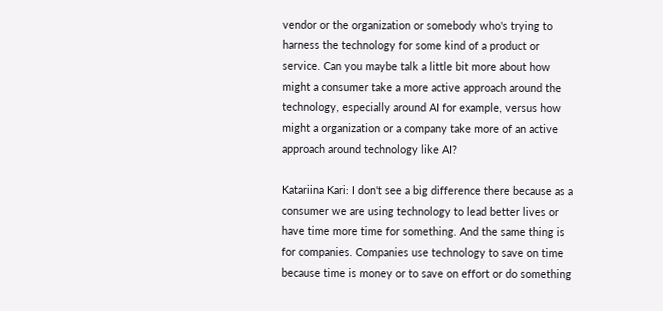vendor or the organization or somebody who's trying to harness the technology for some kind of a product or service. Can you maybe talk a little bit more about how might a consumer take a more active approach around the technology, especially around AI for example, versus how might a organization or a company take more of an active approach around technology like AI?

Katariina Kari: I don't see a big difference there because as a consumer we are using technology to lead better lives or have time more time for something. And the same thing is for companies. Companies use technology to save on time because time is money or to save on effort or do something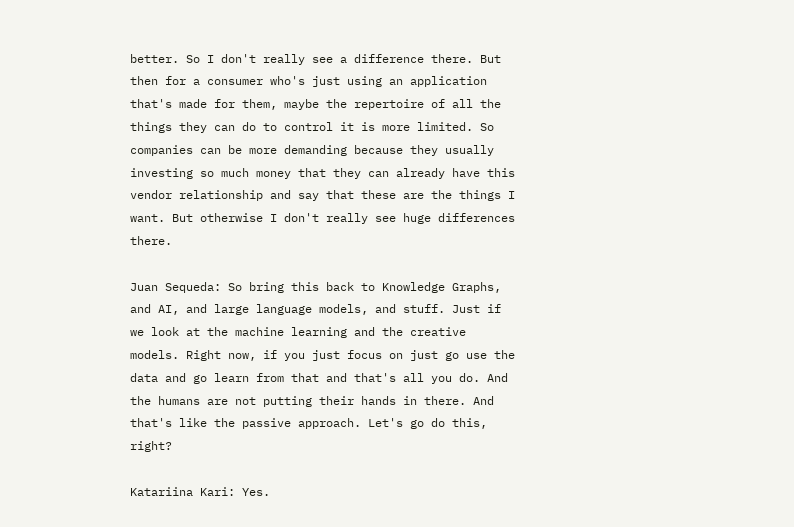better. So I don't really see a difference there. But then for a consumer who's just using an application that's made for them, maybe the repertoire of all the things they can do to control it is more limited. So companies can be more demanding because they usually investing so much money that they can already have this vendor relationship and say that these are the things I want. But otherwise I don't really see huge differences there.

Juan Sequeda: So bring this back to Knowledge Graphs, and AI, and large language models, and stuff. Just if we look at the machine learning and the creative models. Right now, if you just focus on just go use the data and go learn from that and that's all you do. And the humans are not putting their hands in there. And that's like the passive approach. Let's go do this, right?

Katariina Kari: Yes.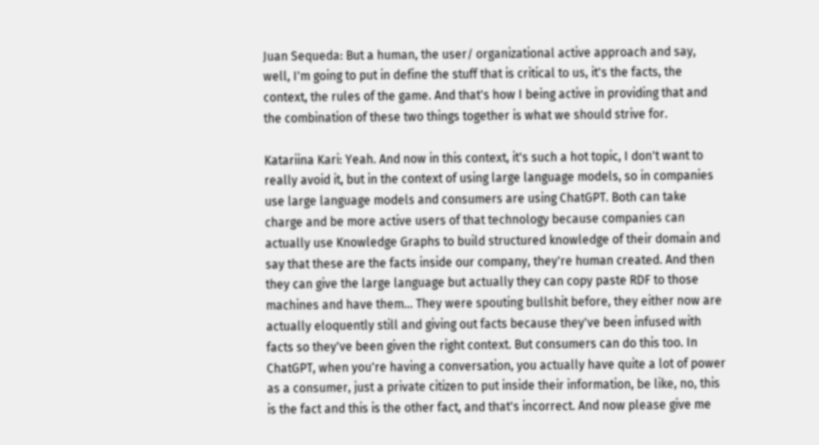Juan Sequeda: But a human, the user/ organizational active approach and say, well, I'm going to put in define the stuff that is critical to us, it's the facts, the context, the rules of the game. And that's how I being active in providing that and the combination of these two things together is what we should strive for.

Katariina Kari: Yeah. And now in this context, it's such a hot topic, I don't want to really avoid it, but in the context of using large language models, so in companies use large language models and consumers are using ChatGPT. Both can take charge and be more active users of that technology because companies can actually use Knowledge Graphs to build structured knowledge of their domain and say that these are the facts inside our company, they're human created. And then they can give the large language but actually they can copy paste RDF to those machines and have them... They were spouting bullshit before, they either now are actually eloquently still and giving out facts because they've been infused with facts so they've been given the right context. But consumers can do this too. In ChatGPT, when you're having a conversation, you actually have quite a lot of power as a consumer, just a private citizen to put inside their information, be like, no, this is the fact and this is the other fact, and that's incorrect. And now please give me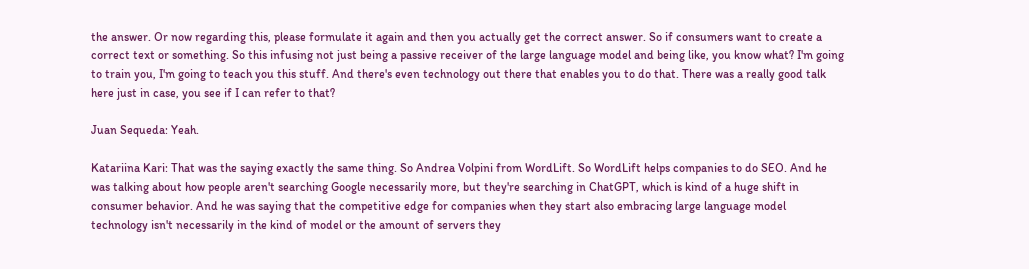the answer. Or now regarding this, please formulate it again and then you actually get the correct answer. So if consumers want to create a correct text or something. So this infusing not just being a passive receiver of the large language model and being like, you know what? I'm going to train you, I'm going to teach you this stuff. And there's even technology out there that enables you to do that. There was a really good talk here just in case, you see if I can refer to that?

Juan Sequeda: Yeah.

Katariina Kari: That was the saying exactly the same thing. So Andrea Volpini from WordLift. So WordLift helps companies to do SEO. And he was talking about how people aren't searching Google necessarily more, but they're searching in ChatGPT, which is kind of a huge shift in consumer behavior. And he was saying that the competitive edge for companies when they start also embracing large language model technology isn't necessarily in the kind of model or the amount of servers they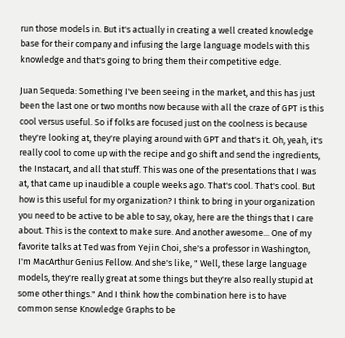run those models in. But it's actually in creating a well created knowledge base for their company and infusing the large language models with this knowledge and that's going to bring them their competitive edge.

Juan Sequeda: Something I've been seeing in the market, and this has just been the last one or two months now because with all the craze of GPT is this cool versus useful. So if folks are focused just on the coolness is because they're looking at, they're playing around with GPT and that's it. Oh, yeah, it's really cool to come up with the recipe and go shift and send the ingredients, the Instacart, and all that stuff. This was one of the presentations that I was at, that came up inaudible a couple weeks ago. That's cool. That's cool. But how is this useful for my organization? I think to bring in your organization you need to be active to be able to say, okay, here are the things that I care about. This is the context to make sure. And another awesome... One of my favorite talks at Ted was from Yejin Choi, she's a professor in Washington, I'm MacArthur Genius Fellow. And she's like, " Well, these large language models, they're really great at some things but they're also really stupid at some other things." And I think how the combination here is to have common sense Knowledge Graphs to be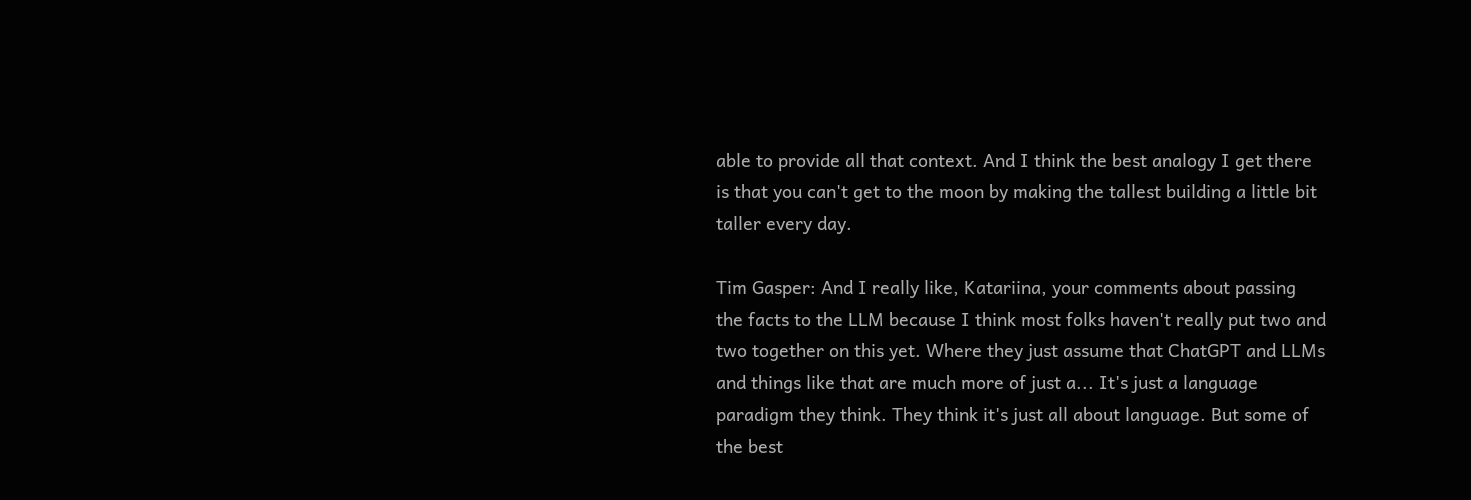able to provide all that context. And I think the best analogy I get there is that you can't get to the moon by making the tallest building a little bit taller every day.

Tim Gasper: And I really like, Katariina, your comments about passing the facts to the LLM because I think most folks haven't really put two and two together on this yet. Where they just assume that ChatGPT and LLMs and things like that are much more of just a... It's just a language paradigm they think. They think it's just all about language. But some of the best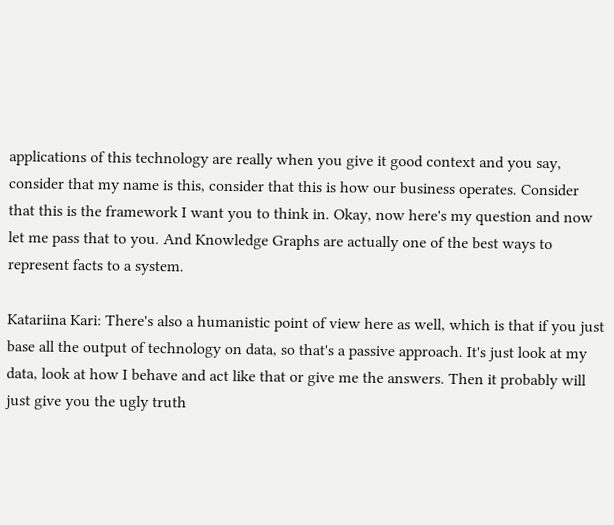applications of this technology are really when you give it good context and you say, consider that my name is this, consider that this is how our business operates. Consider that this is the framework I want you to think in. Okay, now here's my question and now let me pass that to you. And Knowledge Graphs are actually one of the best ways to represent facts to a system.

Katariina Kari: There's also a humanistic point of view here as well, which is that if you just base all the output of technology on data, so that's a passive approach. It's just look at my data, look at how I behave and act like that or give me the answers. Then it probably will just give you the ugly truth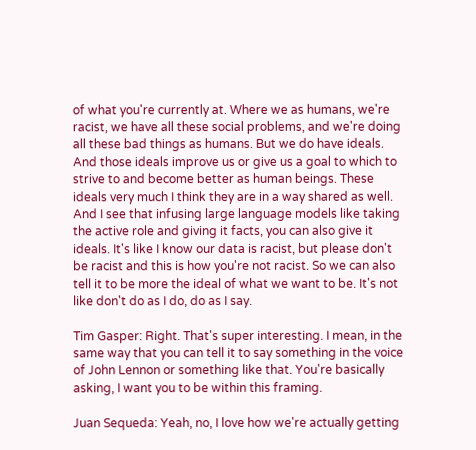of what you're currently at. Where we as humans, we're racist, we have all these social problems, and we're doing all these bad things as humans. But we do have ideals. And those ideals improve us or give us a goal to which to strive to and become better as human beings. These ideals very much I think they are in a way shared as well. And I see that infusing large language models like taking the active role and giving it facts, you can also give it ideals. It's like I know our data is racist, but please don't be racist and this is how you're not racist. So we can also tell it to be more the ideal of what we want to be. It's not like don't do as I do, do as I say.

Tim Gasper: Right. That's super interesting. I mean, in the same way that you can tell it to say something in the voice of John Lennon or something like that. You're basically asking, I want you to be within this framing.

Juan Sequeda: Yeah, no, I love how we're actually getting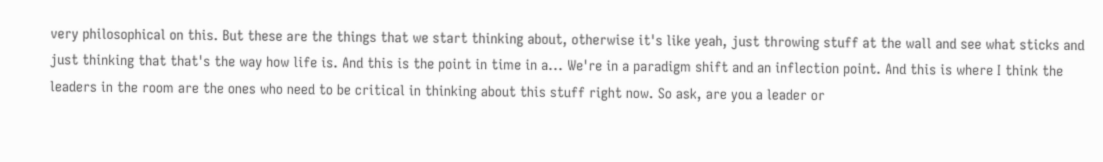very philosophical on this. But these are the things that we start thinking about, otherwise it's like yeah, just throwing stuff at the wall and see what sticks and just thinking that that's the way how life is. And this is the point in time in a... We're in a paradigm shift and an inflection point. And this is where I think the leaders in the room are the ones who need to be critical in thinking about this stuff right now. So ask, are you a leader or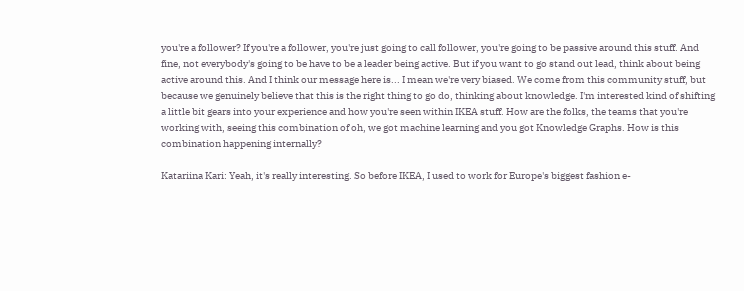you're a follower? If you're a follower, you're just going to call follower, you're going to be passive around this stuff. And fine, not everybody's going to be have to be a leader being active. But if you want to go stand out lead, think about being active around this. And I think our message here is... I mean we're very biased. We come from this community stuff, but because we genuinely believe that this is the right thing to go do, thinking about knowledge. I'm interested kind of shifting a little bit gears into your experience and how you're seen within IKEA stuff. How are the folks, the teams that you're working with, seeing this combination of oh, we got machine learning and you got Knowledge Graphs. How is this combination happening internally?

Katariina Kari: Yeah, it's really interesting. So before IKEA, I used to work for Europe's biggest fashion e-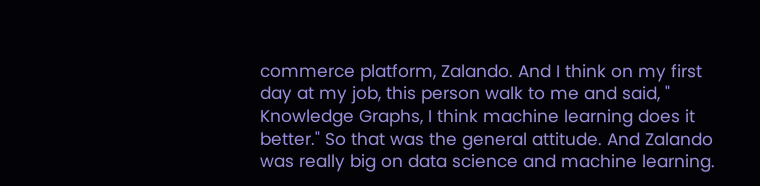commerce platform, Zalando. And I think on my first day at my job, this person walk to me and said, " Knowledge Graphs, I think machine learning does it better." So that was the general attitude. And Zalando was really big on data science and machine learning.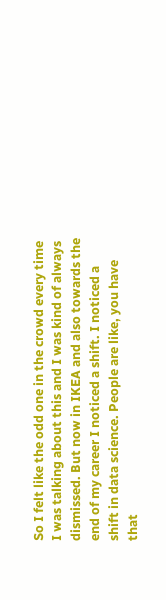So I felt like the odd one in the crowd every time I was talking about this and I was kind of always dismissed. But now in IKEA and also towards the end of my career I noticed a shift. I noticed a shift in data science. People are like, you have that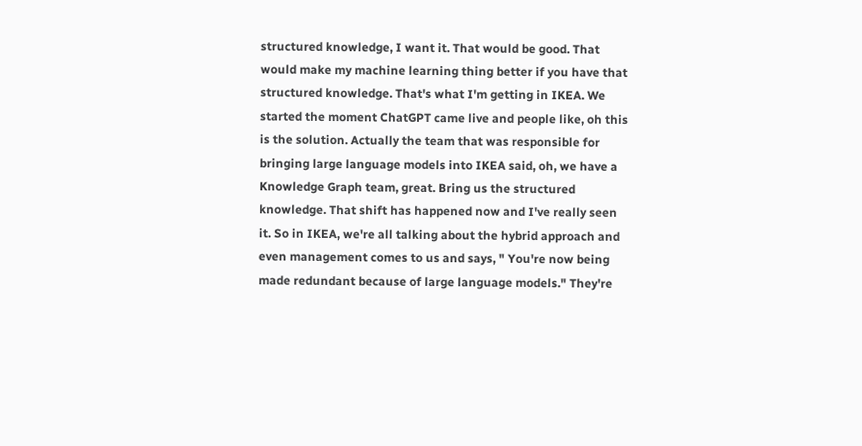structured knowledge, I want it. That would be good. That would make my machine learning thing better if you have that structured knowledge. That's what I'm getting in IKEA. We started the moment ChatGPT came live and people like, oh this is the solution. Actually the team that was responsible for bringing large language models into IKEA said, oh, we have a Knowledge Graph team, great. Bring us the structured knowledge. That shift has happened now and I've really seen it. So in IKEA, we're all talking about the hybrid approach and even management comes to us and says, " You're now being made redundant because of large language models." They're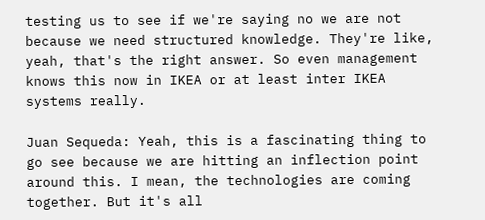testing us to see if we're saying no we are not because we need structured knowledge. They're like, yeah, that's the right answer. So even management knows this now in IKEA or at least inter IKEA systems really.

Juan Sequeda: Yeah, this is a fascinating thing to go see because we are hitting an inflection point around this. I mean, the technologies are coming together. But it's all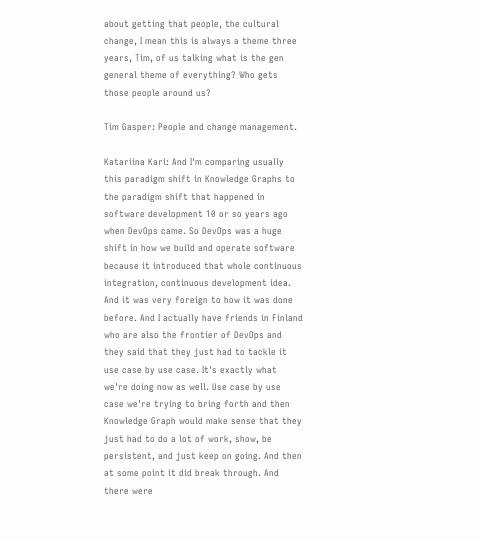about getting that people, the cultural change, I mean this is always a theme three years, Tim, of us talking what is the gen general theme of everything? Who gets those people around us?

Tim Gasper: People and change management.

Katariina Kari: And I'm comparing usually this paradigm shift in Knowledge Graphs to the paradigm shift that happened in software development 10 or so years ago when DevOps came. So DevOps was a huge shift in how we build and operate software because it introduced that whole continuous integration, continuous development idea. And it was very foreign to how it was done before. And I actually have friends in Finland who are also the frontier of DevOps and they said that they just had to tackle it use case by use case. It's exactly what we're doing now as well. Use case by use case we're trying to bring forth and then Knowledge Graph would make sense that they just had to do a lot of work, show, be persistent, and just keep on going. And then at some point it did break through. And there were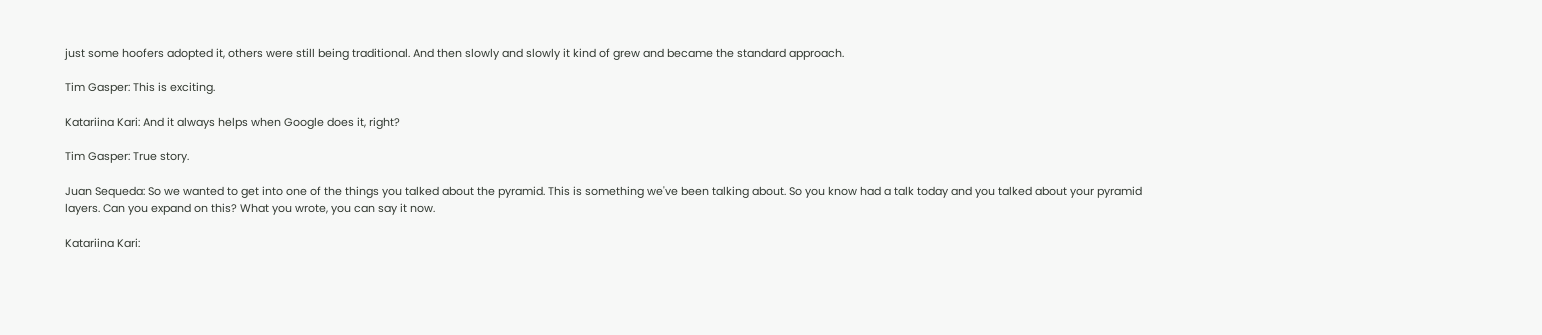just some hoofers adopted it, others were still being traditional. And then slowly and slowly it kind of grew and became the standard approach.

Tim Gasper: This is exciting.

Katariina Kari: And it always helps when Google does it, right?

Tim Gasper: True story.

Juan Sequeda: So we wanted to get into one of the things you talked about the pyramid. This is something we've been talking about. So you know had a talk today and you talked about your pyramid layers. Can you expand on this? What you wrote, you can say it now.

Katariina Kari: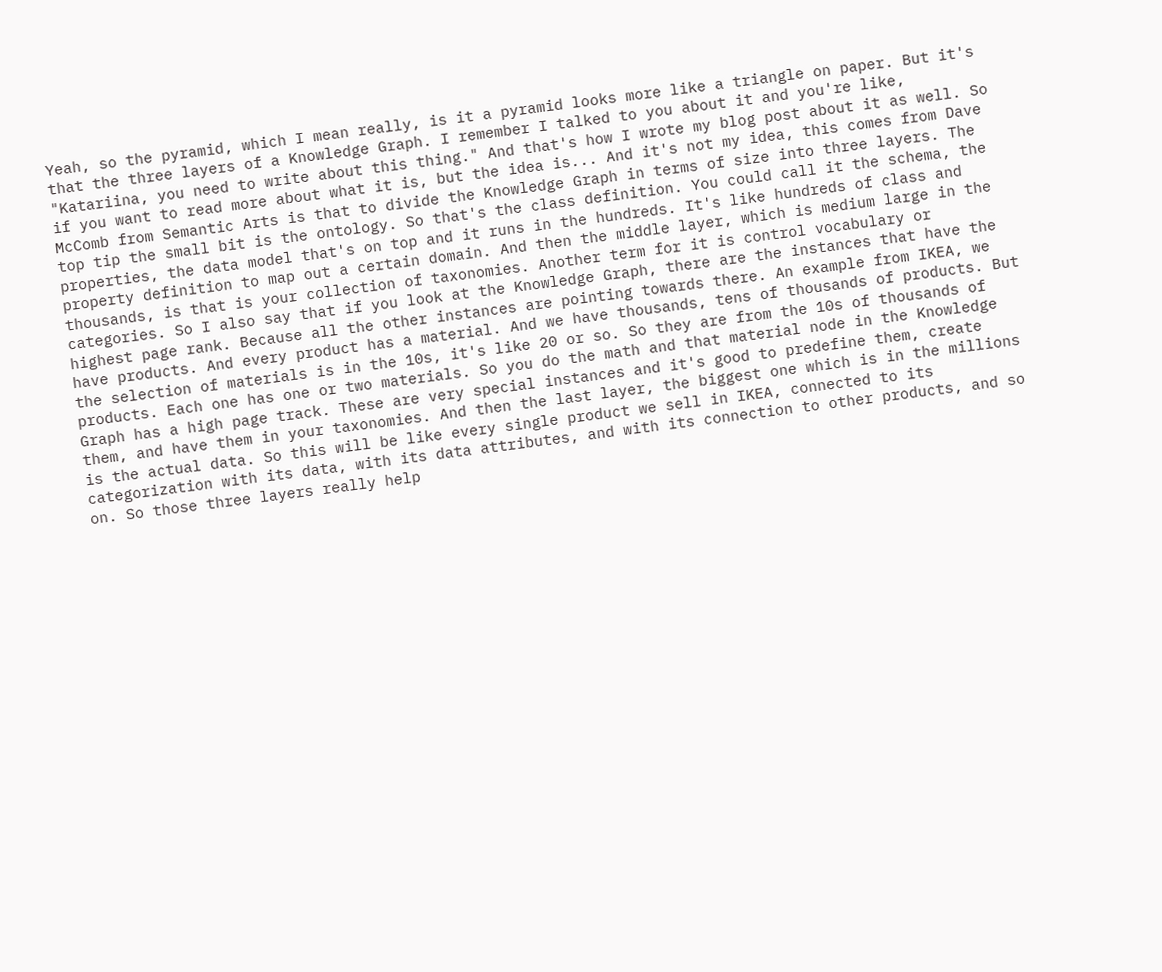Yeah, so the pyramid, which I mean really, is it a pyramid looks more like a triangle on paper. But it's that the three layers of a Knowledge Graph. I remember I talked to you about it and you're like, "Katariina, you need to write about this thing." And that's how I wrote my blog post about it as well. So if you want to read more about what it is, but the idea is... And it's not my idea, this comes from Dave McComb from Semantic Arts is that to divide the Knowledge Graph in terms of size into three layers. The top tip the small bit is the ontology. So that's the class definition. You could call it the schema, the properties, the data model that's on top and it runs in the hundreds. It's like hundreds of class and property definition to map out a certain domain. And then the middle layer, which is medium large in the thousands, is that is your collection of taxonomies. Another term for it is control vocabulary or categories. So I also say that if you look at the Knowledge Graph, there are the instances that have the highest page rank. Because all the other instances are pointing towards there. An example from IKEA, we have products. And every product has a material. And we have thousands, tens of thousands of products. But the selection of materials is in the 10s, it's like 20 or so. So they are from the 10s of thousands of products. Each one has one or two materials. So you do the math and that material node in the Knowledge Graph has a high page track. These are very special instances and it's good to predefine them, create them, and have them in your taxonomies. And then the last layer, the biggest one which is in the millions is the actual data. So this will be like every single product we sell in IKEA, connected to its categorization with its data, with its data attributes, and with its connection to other products, and so on. So those three layers really help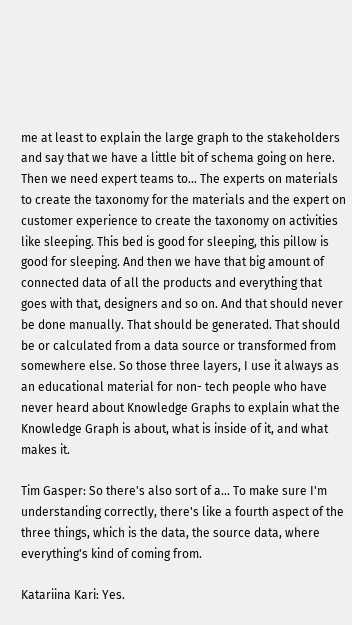me at least to explain the large graph to the stakeholders and say that we have a little bit of schema going on here. Then we need expert teams to... The experts on materials to create the taxonomy for the materials and the expert on customer experience to create the taxonomy on activities like sleeping. This bed is good for sleeping, this pillow is good for sleeping. And then we have that big amount of connected data of all the products and everything that goes with that, designers and so on. And that should never be done manually. That should be generated. That should be or calculated from a data source or transformed from somewhere else. So those three layers, I use it always as an educational material for non- tech people who have never heard about Knowledge Graphs to explain what the Knowledge Graph is about, what is inside of it, and what makes it.

Tim Gasper: So there's also sort of a... To make sure I'm understanding correctly, there's like a fourth aspect of the three things, which is the data, the source data, where everything's kind of coming from.

Katariina Kari: Yes.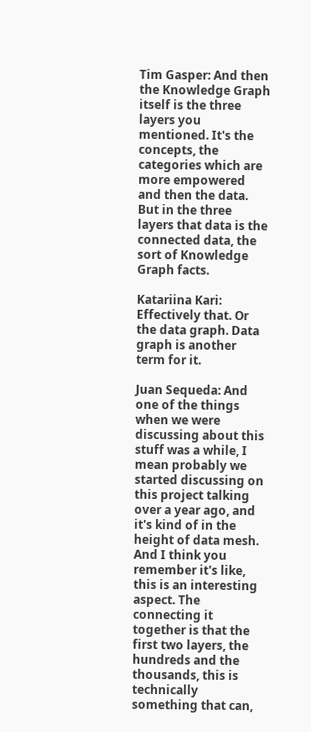Tim Gasper: And then the Knowledge Graph itself is the three layers you mentioned. It's the concepts, the categories which are more empowered and then the data. But in the three layers that data is the connected data, the sort of Knowledge Graph facts.

Katariina Kari: Effectively that. Or the data graph. Data graph is another term for it.

Juan Sequeda: And one of the things when we were discussing about this stuff was a while, I mean probably we started discussing on this project talking over a year ago, and it's kind of in the height of data mesh. And I think you remember it's like, this is an interesting aspect. The connecting it together is that the first two layers, the hundreds and the thousands, this is technically something that can,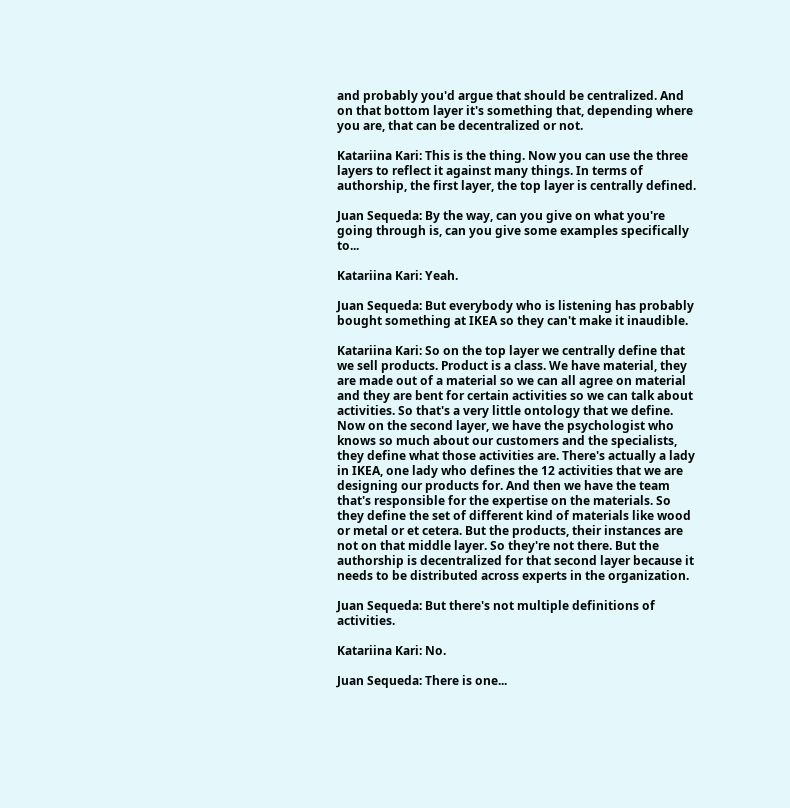and probably you'd argue that should be centralized. And on that bottom layer it's something that, depending where you are, that can be decentralized or not.

Katariina Kari: This is the thing. Now you can use the three layers to reflect it against many things. In terms of authorship, the first layer, the top layer is centrally defined.

Juan Sequeda: By the way, can you give on what you're going through is, can you give some examples specifically to...

Katariina Kari: Yeah.

Juan Sequeda: But everybody who is listening has probably bought something at IKEA so they can't make it inaudible.

Katariina Kari: So on the top layer we centrally define that we sell products. Product is a class. We have material, they are made out of a material so we can all agree on material and they are bent for certain activities so we can talk about activities. So that's a very little ontology that we define. Now on the second layer, we have the psychologist who knows so much about our customers and the specialists, they define what those activities are. There's actually a lady in IKEA, one lady who defines the 12 activities that we are designing our products for. And then we have the team that's responsible for the expertise on the materials. So they define the set of different kind of materials like wood or metal or et cetera. But the products, their instances are not on that middle layer. So they're not there. But the authorship is decentralized for that second layer because it needs to be distributed across experts in the organization.

Juan Sequeda: But there's not multiple definitions of activities.

Katariina Kari: No.

Juan Sequeda: There is one...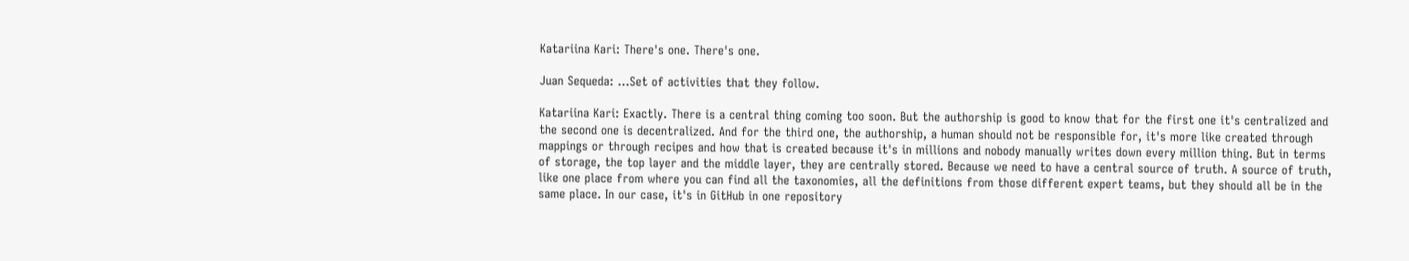Katariina Kari: There's one. There's one.

Juan Sequeda: ...Set of activities that they follow.

Katariina Kari: Exactly. There is a central thing coming too soon. But the authorship is good to know that for the first one it's centralized and the second one is decentralized. And for the third one, the authorship, a human should not be responsible for, it's more like created through mappings or through recipes and how that is created because it's in millions and nobody manually writes down every million thing. But in terms of storage, the top layer and the middle layer, they are centrally stored. Because we need to have a central source of truth. A source of truth, like one place from where you can find all the taxonomies, all the definitions from those different expert teams, but they should all be in the same place. In our case, it's in GitHub in one repository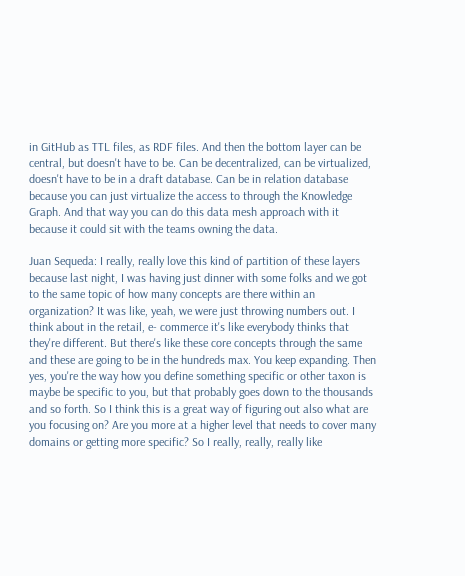in GitHub as TTL files, as RDF files. And then the bottom layer can be central, but doesn't have to be. Can be decentralized, can be virtualized, doesn't have to be in a draft database. Can be in relation database because you can just virtualize the access to through the Knowledge Graph. And that way you can do this data mesh approach with it because it could sit with the teams owning the data.

Juan Sequeda: I really, really love this kind of partition of these layers because last night, I was having just dinner with some folks and we got to the same topic of how many concepts are there within an organization? It was like, yeah, we were just throwing numbers out. I think about in the retail, e- commerce it's like everybody thinks that they're different. But there's like these core concepts through the same and these are going to be in the hundreds max. You keep expanding. Then yes, you're the way how you define something specific or other taxon is maybe be specific to you, but that probably goes down to the thousands and so forth. So I think this is a great way of figuring out also what are you focusing on? Are you more at a higher level that needs to cover many domains or getting more specific? So I really, really, really like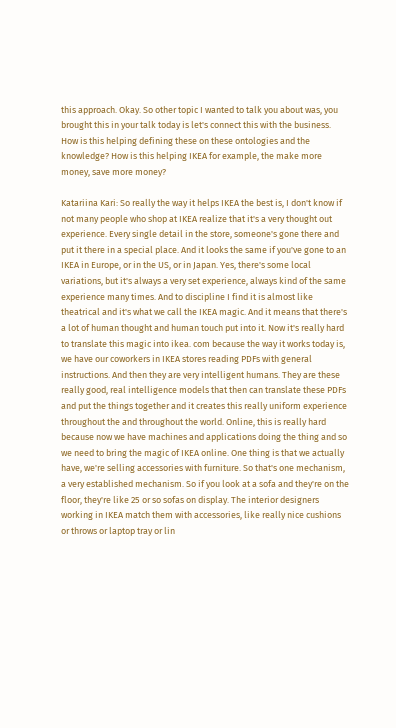this approach. Okay. So other topic I wanted to talk you about was, you brought this in your talk today is let's connect this with the business. How is this helping defining these on these ontologies and the knowledge? How is this helping IKEA for example, the make more money, save more money?

Katariina Kari: So really the way it helps IKEA the best is, I don't know if not many people who shop at IKEA realize that it's a very thought out experience. Every single detail in the store, someone's gone there and put it there in a special place. And it looks the same if you've gone to an IKEA in Europe, or in the US, or in Japan. Yes, there's some local variations, but it's always a very set experience, always kind of the same experience many times. And to discipline I find it is almost like theatrical and it's what we call the IKEA magic. And it means that there's a lot of human thought and human touch put into it. Now it's really hard to translate this magic into ikea. com because the way it works today is, we have our coworkers in IKEA stores reading PDFs with general instructions. And then they are very intelligent humans. They are these really good, real intelligence models that then can translate these PDFs and put the things together and it creates this really uniform experience throughout the and throughout the world. Online, this is really hard because now we have machines and applications doing the thing and so we need to bring the magic of IKEA online. One thing is that we actually have, we're selling accessories with furniture. So that's one mechanism, a very established mechanism. So if you look at a sofa and they're on the floor, they're like 25 or so sofas on display. The interior designers working in IKEA match them with accessories, like really nice cushions or throws or laptop tray or lin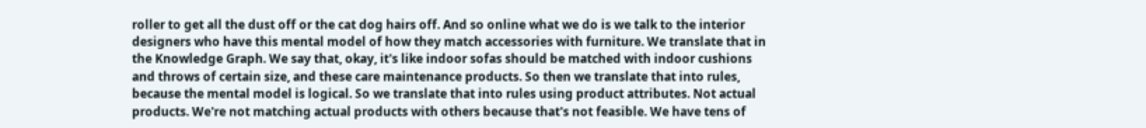roller to get all the dust off or the cat dog hairs off. And so online what we do is we talk to the interior designers who have this mental model of how they match accessories with furniture. We translate that in the Knowledge Graph. We say that, okay, it's like indoor sofas should be matched with indoor cushions and throws of certain size, and these care maintenance products. So then we translate that into rules, because the mental model is logical. So we translate that into rules using product attributes. Not actual products. We're not matching actual products with others because that's not feasible. We have tens of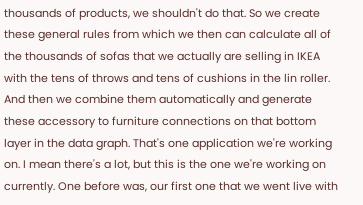thousands of products, we shouldn't do that. So we create these general rules from which we then can calculate all of the thousands of sofas that we actually are selling in IKEA with the tens of throws and tens of cushions in the lin roller. And then we combine them automatically and generate these accessory to furniture connections on that bottom layer in the data graph. That's one application we're working on. I mean there's a lot, but this is the one we're working on currently. One before was, our first one that we went live with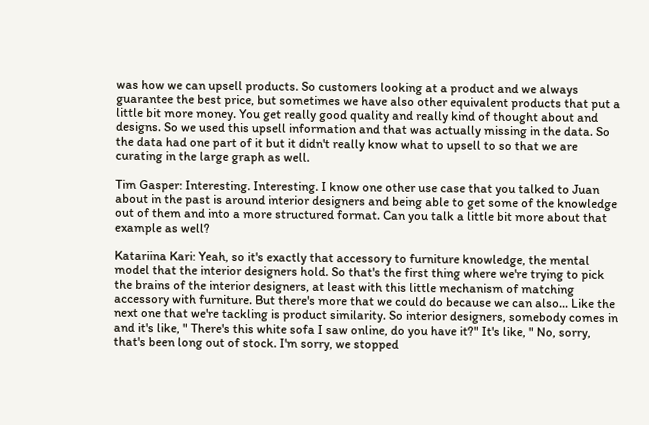was how we can upsell products. So customers looking at a product and we always guarantee the best price, but sometimes we have also other equivalent products that put a little bit more money. You get really good quality and really kind of thought about and designs. So we used this upsell information and that was actually missing in the data. So the data had one part of it but it didn't really know what to upsell to so that we are curating in the large graph as well.

Tim Gasper: Interesting. Interesting. I know one other use case that you talked to Juan about in the past is around interior designers and being able to get some of the knowledge out of them and into a more structured format. Can you talk a little bit more about that example as well?

Katariina Kari: Yeah, so it's exactly that accessory to furniture knowledge, the mental model that the interior designers hold. So that's the first thing where we're trying to pick the brains of the interior designers, at least with this little mechanism of matching accessory with furniture. But there's more that we could do because we can also... Like the next one that we're tackling is product similarity. So interior designers, somebody comes in and it's like, " There's this white sofa I saw online, do you have it?" It's like, " No, sorry, that's been long out of stock. I'm sorry, we stopped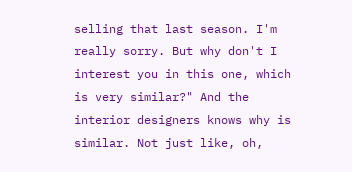selling that last season. I'm really sorry. But why don't I interest you in this one, which is very similar?" And the interior designers knows why is similar. Not just like, oh,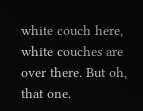white couch here, white couches are over there. But oh, that one.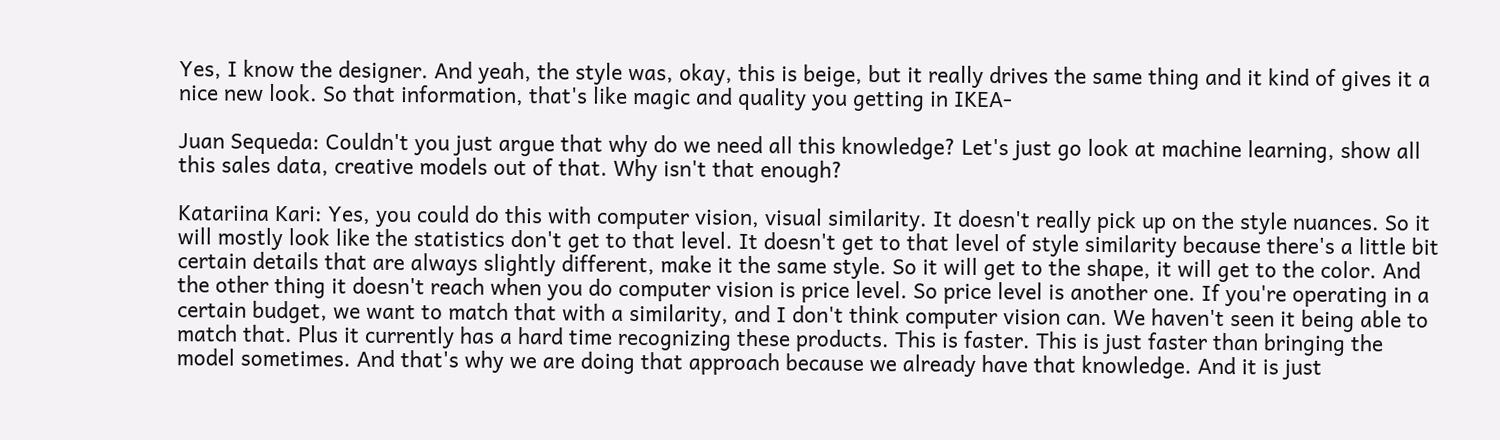Yes, I know the designer. And yeah, the style was, okay, this is beige, but it really drives the same thing and it kind of gives it a nice new look. So that information, that's like magic and quality you getting in IKEA-

Juan Sequeda: Couldn't you just argue that why do we need all this knowledge? Let's just go look at machine learning, show all this sales data, creative models out of that. Why isn't that enough?

Katariina Kari: Yes, you could do this with computer vision, visual similarity. It doesn't really pick up on the style nuances. So it will mostly look like the statistics don't get to that level. It doesn't get to that level of style similarity because there's a little bit certain details that are always slightly different, make it the same style. So it will get to the shape, it will get to the color. And the other thing it doesn't reach when you do computer vision is price level. So price level is another one. If you're operating in a certain budget, we want to match that with a similarity, and I don't think computer vision can. We haven't seen it being able to match that. Plus it currently has a hard time recognizing these products. This is faster. This is just faster than bringing the model sometimes. And that's why we are doing that approach because we already have that knowledge. And it is just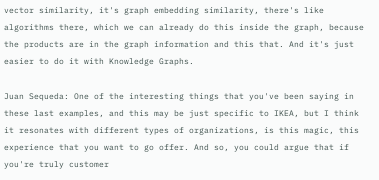vector similarity, it's graph embedding similarity, there's like algorithms there, which we can already do this inside the graph, because the products are in the graph information and this that. And it's just easier to do it with Knowledge Graphs.

Juan Sequeda: One of the interesting things that you've been saying in these last examples, and this may be just specific to IKEA, but I think it resonates with different types of organizations, is this magic, this experience that you want to go offer. And so, you could argue that if you're truly customer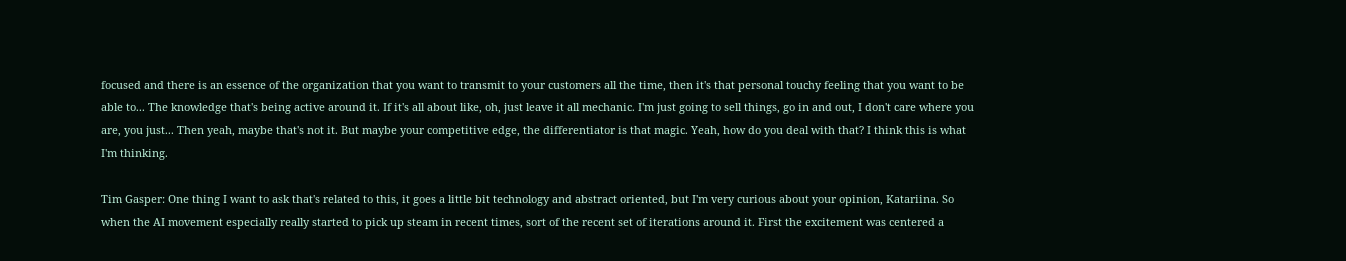focused and there is an essence of the organization that you want to transmit to your customers all the time, then it's that personal touchy feeling that you want to be able to... The knowledge that's being active around it. If it's all about like, oh, just leave it all mechanic. I'm just going to sell things, go in and out, I don't care where you are, you just... Then yeah, maybe that's not it. But maybe your competitive edge, the differentiator is that magic. Yeah, how do you deal with that? I think this is what I'm thinking.

Tim Gasper: One thing I want to ask that's related to this, it goes a little bit technology and abstract oriented, but I'm very curious about your opinion, Katariina. So when the AI movement especially really started to pick up steam in recent times, sort of the recent set of iterations around it. First the excitement was centered a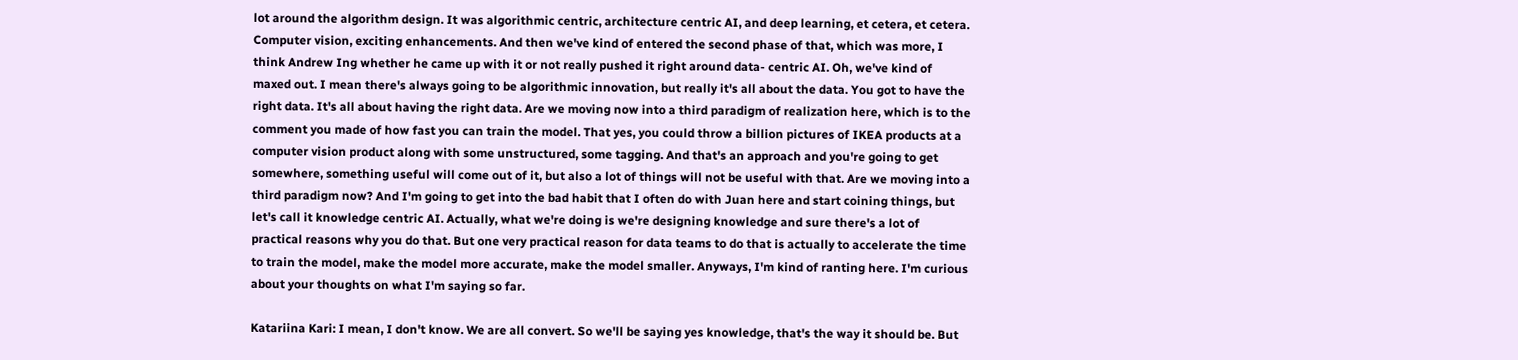lot around the algorithm design. It was algorithmic centric, architecture centric AI, and deep learning, et cetera, et cetera. Computer vision, exciting enhancements. And then we've kind of entered the second phase of that, which was more, I think Andrew Ing whether he came up with it or not really pushed it right around data- centric AI. Oh, we've kind of maxed out. I mean there's always going to be algorithmic innovation, but really it's all about the data. You got to have the right data. It's all about having the right data. Are we moving now into a third paradigm of realization here, which is to the comment you made of how fast you can train the model. That yes, you could throw a billion pictures of IKEA products at a computer vision product along with some unstructured, some tagging. And that's an approach and you're going to get somewhere, something useful will come out of it, but also a lot of things will not be useful with that. Are we moving into a third paradigm now? And I'm going to get into the bad habit that I often do with Juan here and start coining things, but let's call it knowledge centric AI. Actually, what we're doing is we're designing knowledge and sure there's a lot of practical reasons why you do that. But one very practical reason for data teams to do that is actually to accelerate the time to train the model, make the model more accurate, make the model smaller. Anyways, I'm kind of ranting here. I'm curious about your thoughts on what I'm saying so far.

Katariina Kari: I mean, I don't know. We are all convert. So we'll be saying yes knowledge, that's the way it should be. But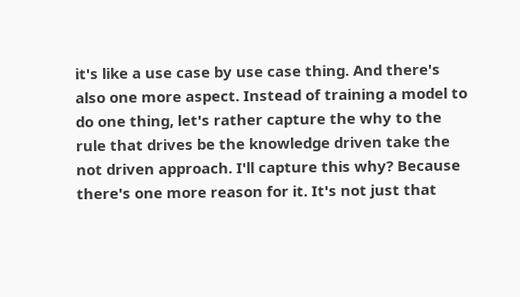it's like a use case by use case thing. And there's also one more aspect. Instead of training a model to do one thing, let's rather capture the why to the rule that drives be the knowledge driven take the not driven approach. I'll capture this why? Because there's one more reason for it. It's not just that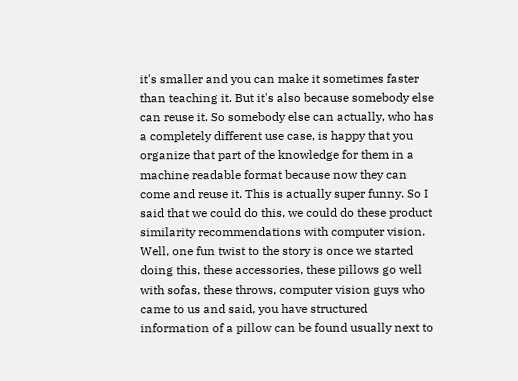it's smaller and you can make it sometimes faster than teaching it. But it's also because somebody else can reuse it. So somebody else can actually, who has a completely different use case, is happy that you organize that part of the knowledge for them in a machine readable format because now they can come and reuse it. This is actually super funny. So I said that we could do this, we could do these product similarity recommendations with computer vision. Well, one fun twist to the story is once we started doing this, these accessories, these pillows go well with sofas, these throws, computer vision guys who came to us and said, you have structured information of a pillow can be found usually next to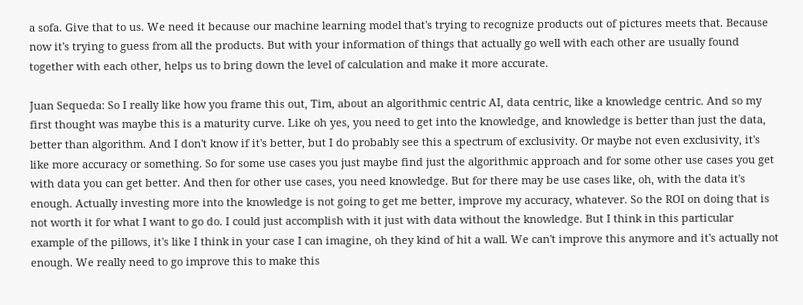a sofa. Give that to us. We need it because our machine learning model that's trying to recognize products out of pictures meets that. Because now it's trying to guess from all the products. But with your information of things that actually go well with each other are usually found together with each other, helps us to bring down the level of calculation and make it more accurate.

Juan Sequeda: So I really like how you frame this out, Tim, about an algorithmic centric AI, data centric, like a knowledge centric. And so my first thought was maybe this is a maturity curve. Like oh yes, you need to get into the knowledge, and knowledge is better than just the data, better than algorithm. And I don't know if it's better, but I do probably see this a spectrum of exclusivity. Or maybe not even exclusivity, it's like more accuracy or something. So for some use cases you just maybe find just the algorithmic approach and for some other use cases you get with data you can get better. And then for other use cases, you need knowledge. But for there may be use cases like, oh, with the data it's enough. Actually investing more into the knowledge is not going to get me better, improve my accuracy, whatever. So the ROI on doing that is not worth it for what I want to go do. I could just accomplish with it just with data without the knowledge. But I think in this particular example of the pillows, it's like I think in your case I can imagine, oh they kind of hit a wall. We can't improve this anymore and it's actually not enough. We really need to go improve this to make this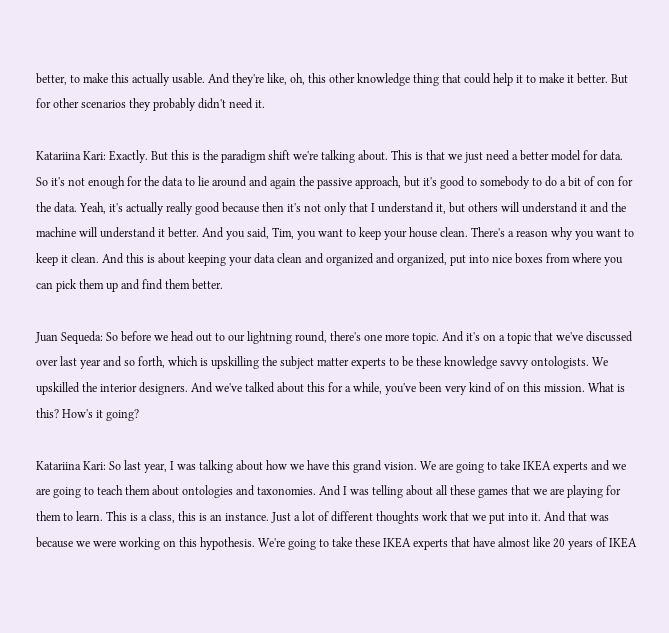better, to make this actually usable. And they're like, oh, this other knowledge thing that could help it to make it better. But for other scenarios they probably didn't need it.

Katariina Kari: Exactly. But this is the paradigm shift we're talking about. This is that we just need a better model for data. So it's not enough for the data to lie around and again the passive approach, but it's good to somebody to do a bit of con for the data. Yeah, it's actually really good because then it's not only that I understand it, but others will understand it and the machine will understand it better. And you said, Tim, you want to keep your house clean. There's a reason why you want to keep it clean. And this is about keeping your data clean and organized and organized, put into nice boxes from where you can pick them up and find them better.

Juan Sequeda: So before we head out to our lightning round, there's one more topic. And it's on a topic that we've discussed over last year and so forth, which is upskilling the subject matter experts to be these knowledge savvy ontologists. We upskilled the interior designers. And we've talked about this for a while, you've been very kind of on this mission. What is this? How's it going?

Katariina Kari: So last year, I was talking about how we have this grand vision. We are going to take IKEA experts and we are going to teach them about ontologies and taxonomies. And I was telling about all these games that we are playing for them to learn. This is a class, this is an instance. Just a lot of different thoughts work that we put into it. And that was because we were working on this hypothesis. We're going to take these IKEA experts that have almost like 20 years of IKEA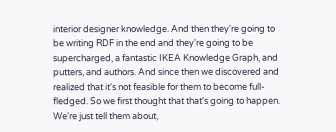interior designer knowledge. And then they're going to be writing RDF in the end and they're going to be supercharged, a fantastic IKEA Knowledge Graph, and putters, and authors. And since then we discovered and realized that it's not feasible for them to become full- fledged. So we first thought that that's going to happen. We're just tell them about,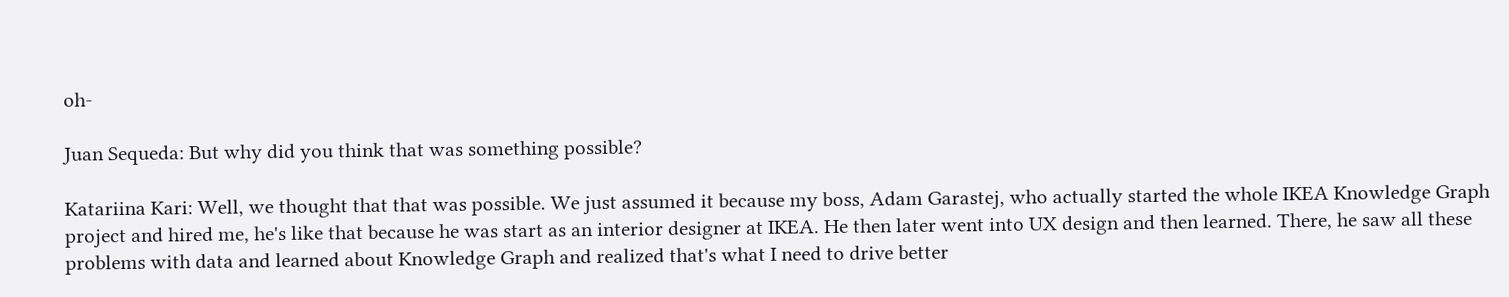oh-

Juan Sequeda: But why did you think that was something possible?

Katariina Kari: Well, we thought that that was possible. We just assumed it because my boss, Adam Garastej, who actually started the whole IKEA Knowledge Graph project and hired me, he's like that because he was start as an interior designer at IKEA. He then later went into UX design and then learned. There, he saw all these problems with data and learned about Knowledge Graph and realized that's what I need to drive better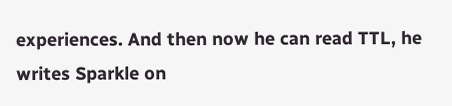experiences. And then now he can read TTL, he writes Sparkle on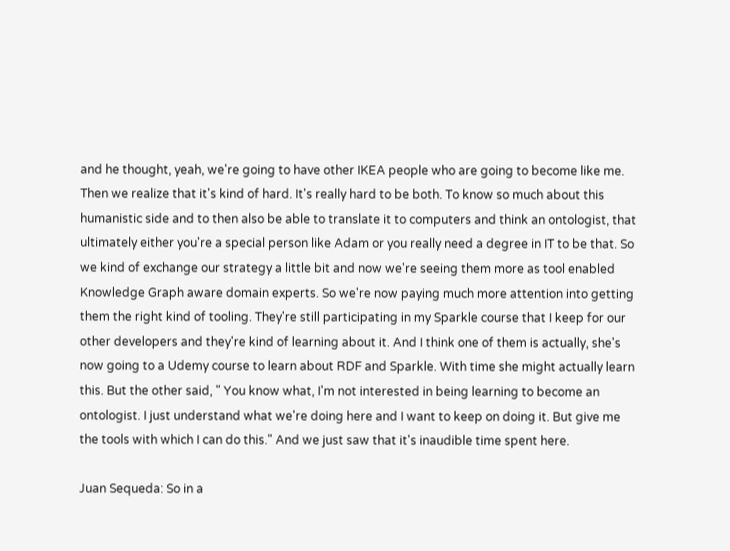and he thought, yeah, we're going to have other IKEA people who are going to become like me. Then we realize that it's kind of hard. It's really hard to be both. To know so much about this humanistic side and to then also be able to translate it to computers and think an ontologist, that ultimately either you're a special person like Adam or you really need a degree in IT to be that. So we kind of exchange our strategy a little bit and now we're seeing them more as tool enabled Knowledge Graph aware domain experts. So we're now paying much more attention into getting them the right kind of tooling. They're still participating in my Sparkle course that I keep for our other developers and they're kind of learning about it. And I think one of them is actually, she's now going to a Udemy course to learn about RDF and Sparkle. With time she might actually learn this. But the other said, " You know what, I'm not interested in being learning to become an ontologist. I just understand what we're doing here and I want to keep on doing it. But give me the tools with which I can do this." And we just saw that it's inaudible time spent here.

Juan Sequeda: So in a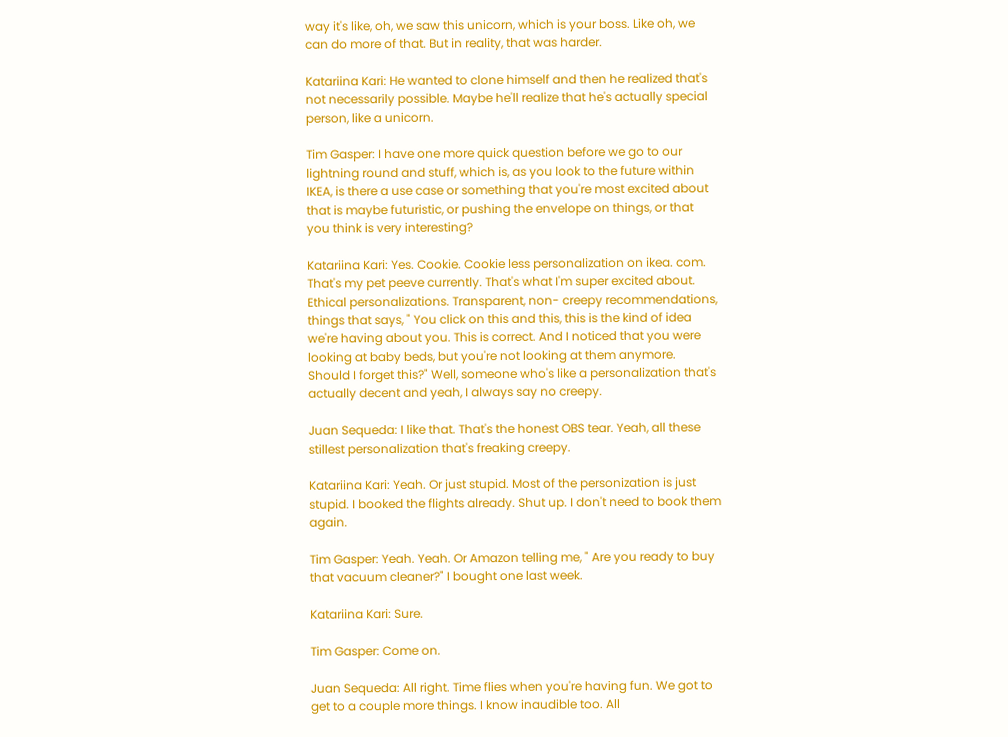way it's like, oh, we saw this unicorn, which is your boss. Like oh, we can do more of that. But in reality, that was harder.

Katariina Kari: He wanted to clone himself and then he realized that's not necessarily possible. Maybe he'll realize that he's actually special person, like a unicorn.

Tim Gasper: I have one more quick question before we go to our lightning round and stuff, which is, as you look to the future within IKEA, is there a use case or something that you're most excited about that is maybe futuristic, or pushing the envelope on things, or that you think is very interesting?

Katariina Kari: Yes. Cookie. Cookie less personalization on ikea. com. That's my pet peeve currently. That's what I'm super excited about. Ethical personalizations. Transparent, non- creepy recommendations, things that says, " You click on this and this, this is the kind of idea we're having about you. This is correct. And I noticed that you were looking at baby beds, but you're not looking at them anymore. Should I forget this?" Well, someone who's like a personalization that's actually decent and yeah, I always say no creepy.

Juan Sequeda: I like that. That's the honest OBS tear. Yeah, all these stillest personalization that's freaking creepy.

Katariina Kari: Yeah. Or just stupid. Most of the personization is just stupid. I booked the flights already. Shut up. I don't need to book them again.

Tim Gasper: Yeah. Yeah. Or Amazon telling me, " Are you ready to buy that vacuum cleaner?" I bought one last week.

Katariina Kari: Sure.

Tim Gasper: Come on.

Juan Sequeda: All right. Time flies when you're having fun. We got to get to a couple more things. I know inaudible too. All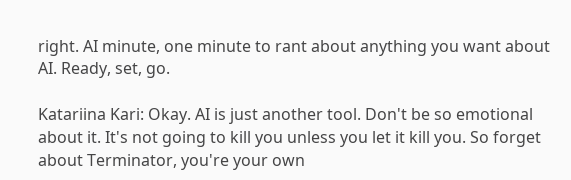right. AI minute, one minute to rant about anything you want about AI. Ready, set, go.

Katariina Kari: Okay. AI is just another tool. Don't be so emotional about it. It's not going to kill you unless you let it kill you. So forget about Terminator, you're your own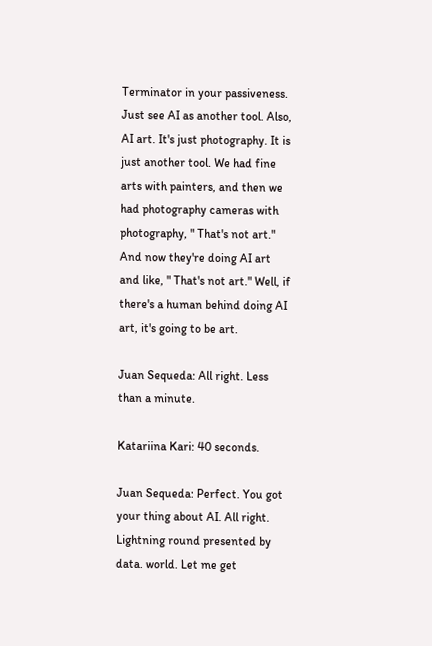Terminator in your passiveness. Just see AI as another tool. Also, AI art. It's just photography. It is just another tool. We had fine arts with painters, and then we had photography cameras with photography, " That's not art." And now they're doing AI art and like, " That's not art." Well, if there's a human behind doing AI art, it's going to be art.

Juan Sequeda: All right. Less than a minute.

Katariina Kari: 40 seconds.

Juan Sequeda: Perfect. You got your thing about AI. All right. Lightning round presented by data. world. Let me get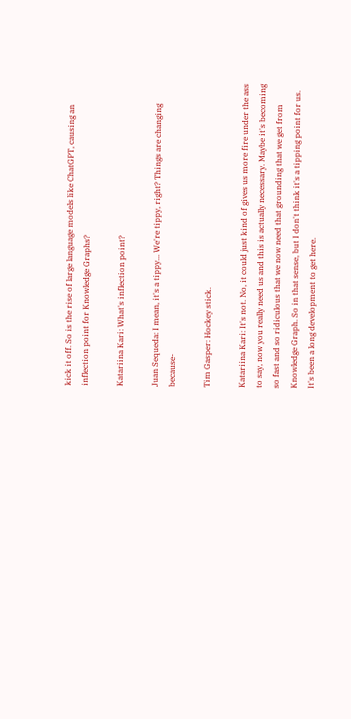kick it off. So is the rise of large language models like ChatGPT, causing an inflection point for Knowledge Graphs?

Katariina Kari: What's inflection point?

Juan Sequeda: I mean, it's a tippy... We're tippy, right? Things are changing because-

Tim Gasper: Hockey stick.

Katariina Kari: It's not. No, it could just kind of gives us more fire under the ass to say, now you really need us and this is actually necessary. Maybe it's becoming so fast and so ridiculous that we now need that grounding that we get from Knowledge Graph. So in that sense, but I don't think it's a tipping point for us. It's been a long development to get here.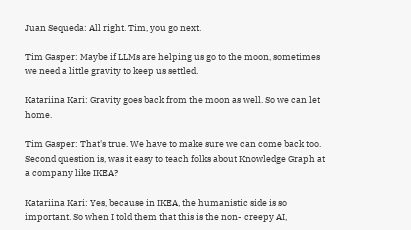Juan Sequeda: All right. Tim, you go next.

Tim Gasper: Maybe if LLMs are helping us go to the moon, sometimes we need a little gravity to keep us settled.

Katariina Kari: Gravity goes back from the moon as well. So we can let home.

Tim Gasper: That's true. We have to make sure we can come back too. Second question is, was it easy to teach folks about Knowledge Graph at a company like IKEA?

Katariina Kari: Yes, because in IKEA, the humanistic side is so important. So when I told them that this is the non- creepy AI,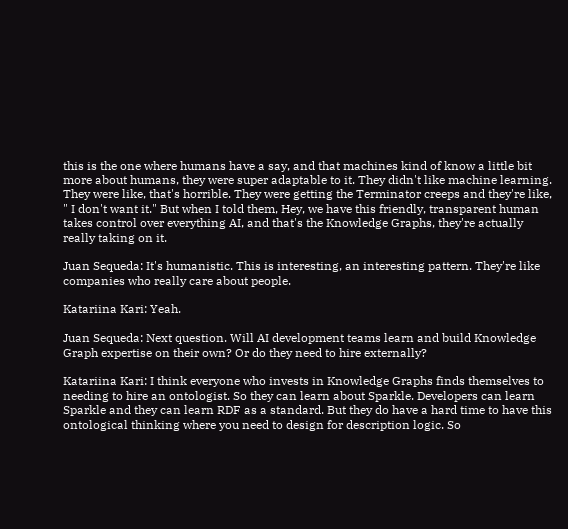this is the one where humans have a say, and that machines kind of know a little bit more about humans, they were super adaptable to it. They didn't like machine learning. They were like, that's horrible. They were getting the Terminator creeps and they're like, " I don't want it." But when I told them, Hey, we have this friendly, transparent human takes control over everything AI, and that's the Knowledge Graphs, they're actually really taking on it.

Juan Sequeda: It's humanistic. This is interesting, an interesting pattern. They're like companies who really care about people.

Katariina Kari: Yeah.

Juan Sequeda: Next question. Will AI development teams learn and build Knowledge Graph expertise on their own? Or do they need to hire externally?

Katariina Kari: I think everyone who invests in Knowledge Graphs finds themselves to needing to hire an ontologist. So they can learn about Sparkle. Developers can learn Sparkle and they can learn RDF as a standard. But they do have a hard time to have this ontological thinking where you need to design for description logic. So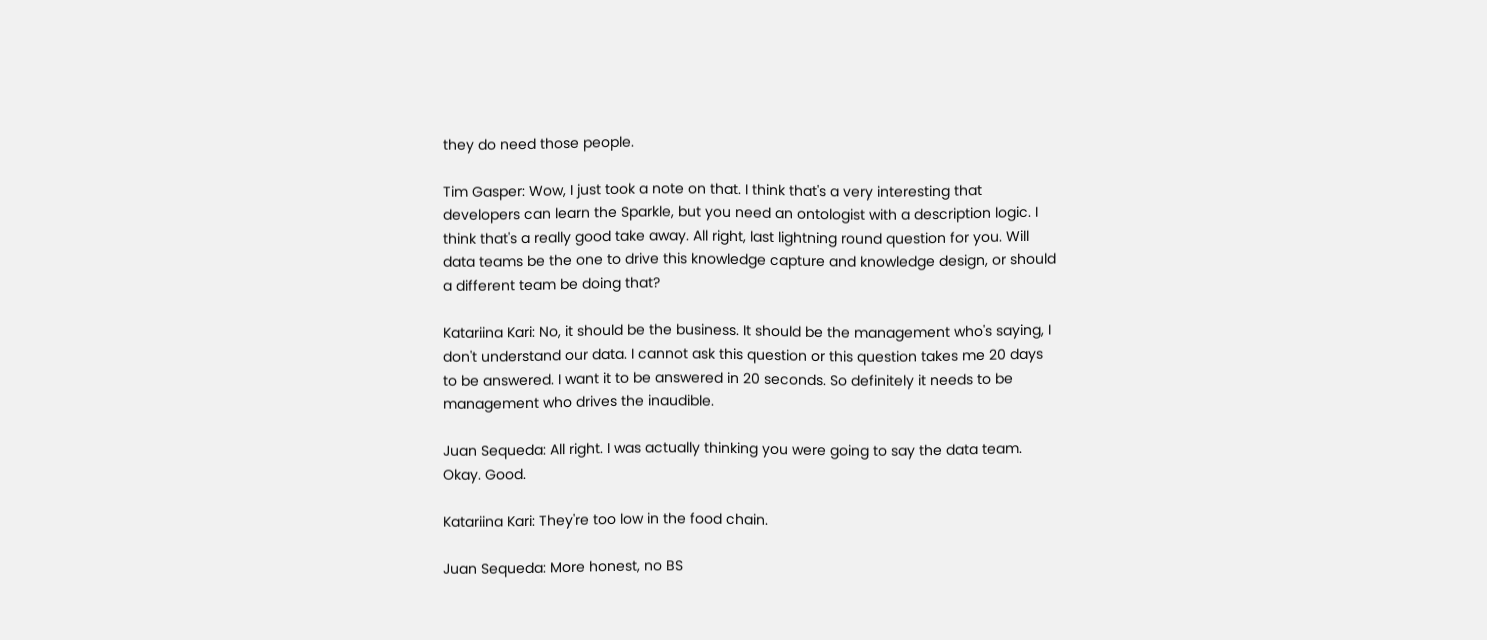they do need those people.

Tim Gasper: Wow, I just took a note on that. I think that's a very interesting that developers can learn the Sparkle, but you need an ontologist with a description logic. I think that's a really good take away. All right, last lightning round question for you. Will data teams be the one to drive this knowledge capture and knowledge design, or should a different team be doing that?

Katariina Kari: No, it should be the business. It should be the management who's saying, I don't understand our data. I cannot ask this question or this question takes me 20 days to be answered. I want it to be answered in 20 seconds. So definitely it needs to be management who drives the inaudible.

Juan Sequeda: All right. I was actually thinking you were going to say the data team. Okay. Good.

Katariina Kari: They're too low in the food chain.

Juan Sequeda: More honest, no BS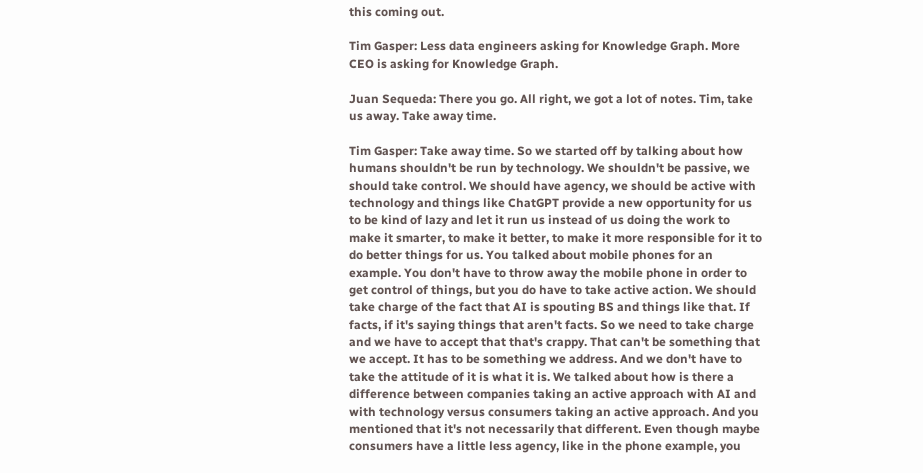this coming out.

Tim Gasper: Less data engineers asking for Knowledge Graph. More CEO is asking for Knowledge Graph.

Juan Sequeda: There you go. All right, we got a lot of notes. Tim, take us away. Take away time.

Tim Gasper: Take away time. So we started off by talking about how humans shouldn't be run by technology. We shouldn't be passive, we should take control. We should have agency, we should be active with technology and things like ChatGPT provide a new opportunity for us to be kind of lazy and let it run us instead of us doing the work to make it smarter, to make it better, to make it more responsible for it to do better things for us. You talked about mobile phones for an example. You don't have to throw away the mobile phone in order to get control of things, but you do have to take active action. We should take charge of the fact that AI is spouting BS and things like that. If facts, if it's saying things that aren't facts. So we need to take charge and we have to accept that that's crappy. That can't be something that we accept. It has to be something we address. And we don't have to take the attitude of it is what it is. We talked about how is there a difference between companies taking an active approach with AI and with technology versus consumers taking an active approach. And you mentioned that it's not necessarily that different. Even though maybe consumers have a little less agency, like in the phone example, you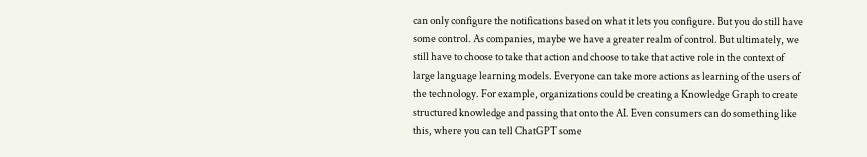can only configure the notifications based on what it lets you configure. But you do still have some control. As companies, maybe we have a greater realm of control. But ultimately, we still have to choose to take that action and choose to take that active role in the context of large language learning models. Everyone can take more actions as learning of the users of the technology. For example, organizations could be creating a Knowledge Graph to create structured knowledge and passing that onto the AI. Even consumers can do something like this, where you can tell ChatGPT some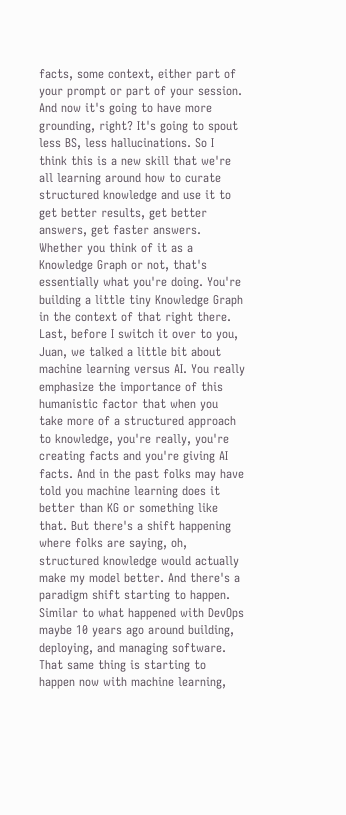facts, some context, either part of your prompt or part of your session. And now it's going to have more grounding, right? It's going to spout less BS, less hallucinations. So I think this is a new skill that we're all learning around how to curate structured knowledge and use it to get better results, get better answers, get faster answers. Whether you think of it as a Knowledge Graph or not, that's essentially what you're doing. You're building a little tiny Knowledge Graph in the context of that right there. Last, before I switch it over to you, Juan, we talked a little bit about machine learning versus AI. You really emphasize the importance of this humanistic factor that when you take more of a structured approach to knowledge, you're really, you're creating facts and you're giving AI facts. And in the past folks may have told you machine learning does it better than KG or something like that. But there's a shift happening where folks are saying, oh, structured knowledge would actually make my model better. And there's a paradigm shift starting to happen. Similar to what happened with DevOps maybe 10 years ago around building, deploying, and managing software. That same thing is starting to happen now with machine learning,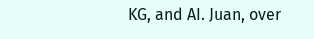KG, and AI. Juan, over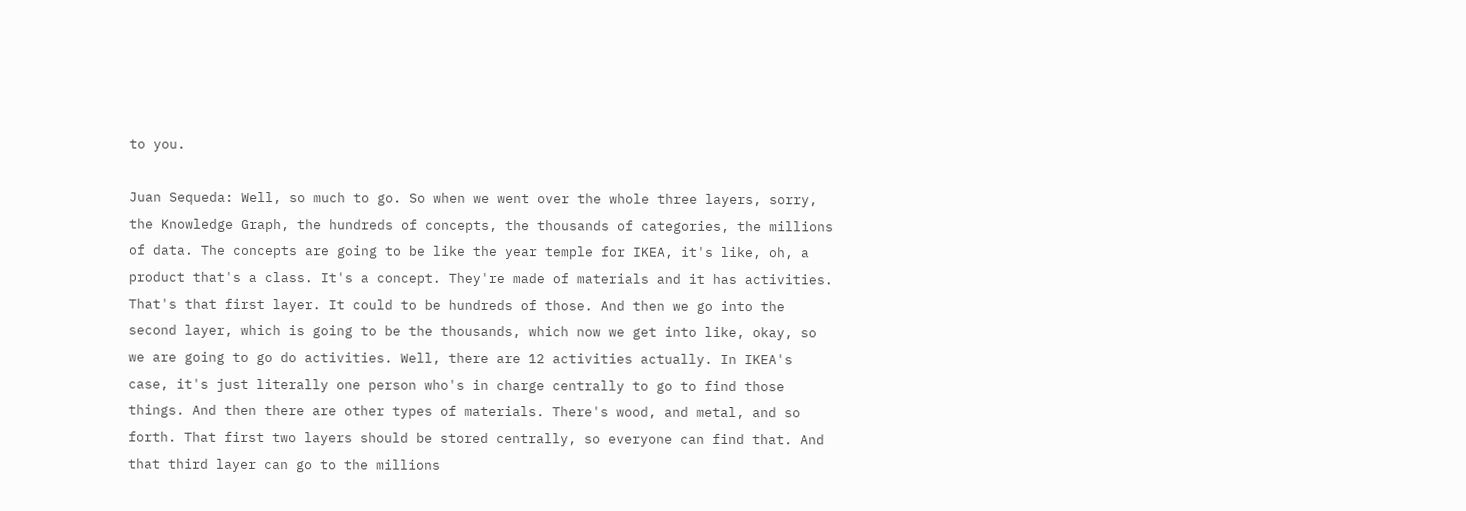to you.

Juan Sequeda: Well, so much to go. So when we went over the whole three layers, sorry, the Knowledge Graph, the hundreds of concepts, the thousands of categories, the millions of data. The concepts are going to be like the year temple for IKEA, it's like, oh, a product that's a class. It's a concept. They're made of materials and it has activities. That's that first layer. It could to be hundreds of those. And then we go into the second layer, which is going to be the thousands, which now we get into like, okay, so we are going to go do activities. Well, there are 12 activities actually. In IKEA's case, it's just literally one person who's in charge centrally to go to find those things. And then there are other types of materials. There's wood, and metal, and so forth. That first two layers should be stored centrally, so everyone can find that. And that third layer can go to the millions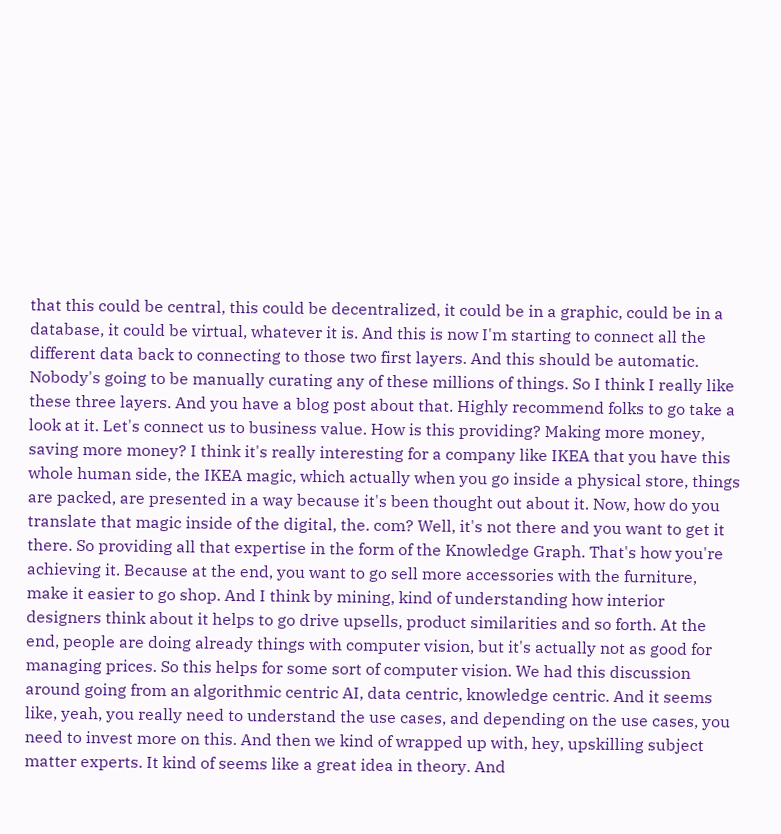that this could be central, this could be decentralized, it could be in a graphic, could be in a database, it could be virtual, whatever it is. And this is now I'm starting to connect all the different data back to connecting to those two first layers. And this should be automatic. Nobody's going to be manually curating any of these millions of things. So I think I really like these three layers. And you have a blog post about that. Highly recommend folks to go take a look at it. Let's connect us to business value. How is this providing? Making more money, saving more money? I think it's really interesting for a company like IKEA that you have this whole human side, the IKEA magic, which actually when you go inside a physical store, things are packed, are presented in a way because it's been thought out about it. Now, how do you translate that magic inside of the digital, the. com? Well, it's not there and you want to get it there. So providing all that expertise in the form of the Knowledge Graph. That's how you're achieving it. Because at the end, you want to go sell more accessories with the furniture, make it easier to go shop. And I think by mining, kind of understanding how interior designers think about it helps to go drive upsells, product similarities and so forth. At the end, people are doing already things with computer vision, but it's actually not as good for managing prices. So this helps for some sort of computer vision. We had this discussion around going from an algorithmic centric AI, data centric, knowledge centric. And it seems like, yeah, you really need to understand the use cases, and depending on the use cases, you need to invest more on this. And then we kind of wrapped up with, hey, upskilling subject matter experts. It kind of seems like a great idea in theory. And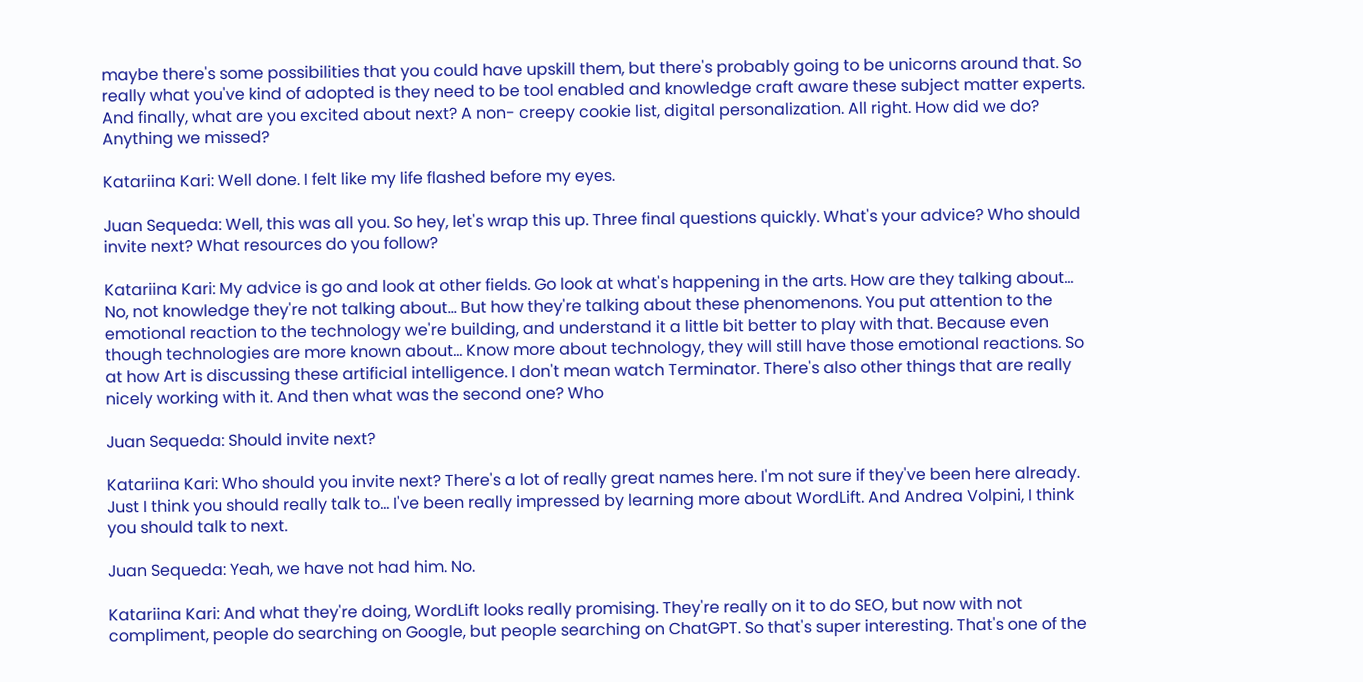maybe there's some possibilities that you could have upskill them, but there's probably going to be unicorns around that. So really what you've kind of adopted is they need to be tool enabled and knowledge craft aware these subject matter experts. And finally, what are you excited about next? A non- creepy cookie list, digital personalization. All right. How did we do? Anything we missed?

Katariina Kari: Well done. I felt like my life flashed before my eyes.

Juan Sequeda: Well, this was all you. So hey, let's wrap this up. Three final questions quickly. What's your advice? Who should invite next? What resources do you follow?

Katariina Kari: My advice is go and look at other fields. Go look at what's happening in the arts. How are they talking about... No, not knowledge they're not talking about... But how they're talking about these phenomenons. You put attention to the emotional reaction to the technology we're building, and understand it a little bit better to play with that. Because even though technologies are more known about... Know more about technology, they will still have those emotional reactions. So at how Art is discussing these artificial intelligence. I don't mean watch Terminator. There's also other things that are really nicely working with it. And then what was the second one? Who

Juan Sequeda: Should invite next?

Katariina Kari: Who should you invite next? There's a lot of really great names here. I'm not sure if they've been here already. Just I think you should really talk to... I've been really impressed by learning more about WordLift. And Andrea Volpini, I think you should talk to next.

Juan Sequeda: Yeah, we have not had him. No.

Katariina Kari: And what they're doing, WordLift looks really promising. They're really on it to do SEO, but now with not compliment, people do searching on Google, but people searching on ChatGPT. So that's super interesting. That's one of the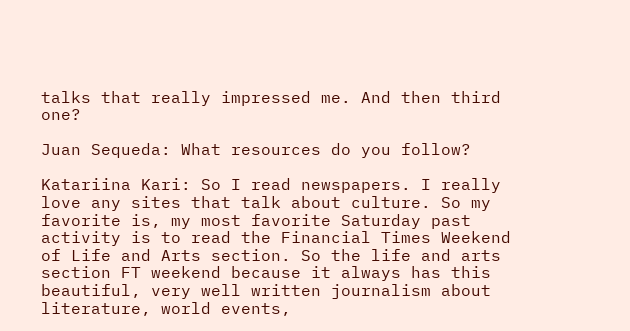talks that really impressed me. And then third one?

Juan Sequeda: What resources do you follow?

Katariina Kari: So I read newspapers. I really love any sites that talk about culture. So my favorite is, my most favorite Saturday past activity is to read the Financial Times Weekend of Life and Arts section. So the life and arts section FT weekend because it always has this beautiful, very well written journalism about literature, world events,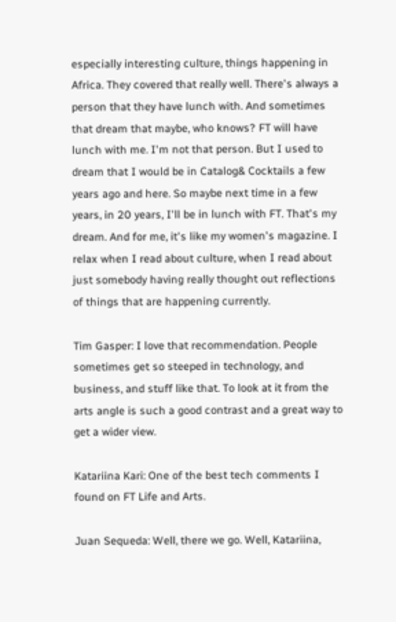especially interesting culture, things happening in Africa. They covered that really well. There's always a person that they have lunch with. And sometimes that dream that maybe, who knows? FT will have lunch with me. I'm not that person. But I used to dream that I would be in Catalog& Cocktails a few years ago and here. So maybe next time in a few years, in 20 years, I'll be in lunch with FT. That's my dream. And for me, it's like my women's magazine. I relax when I read about culture, when I read about just somebody having really thought out reflections of things that are happening currently.

Tim Gasper: I love that recommendation. People sometimes get so steeped in technology, and business, and stuff like that. To look at it from the arts angle is such a good contrast and a great way to get a wider view.

Katariina Kari: One of the best tech comments I found on FT Life and Arts.

Juan Sequeda: Well, there we go. Well, Katariina,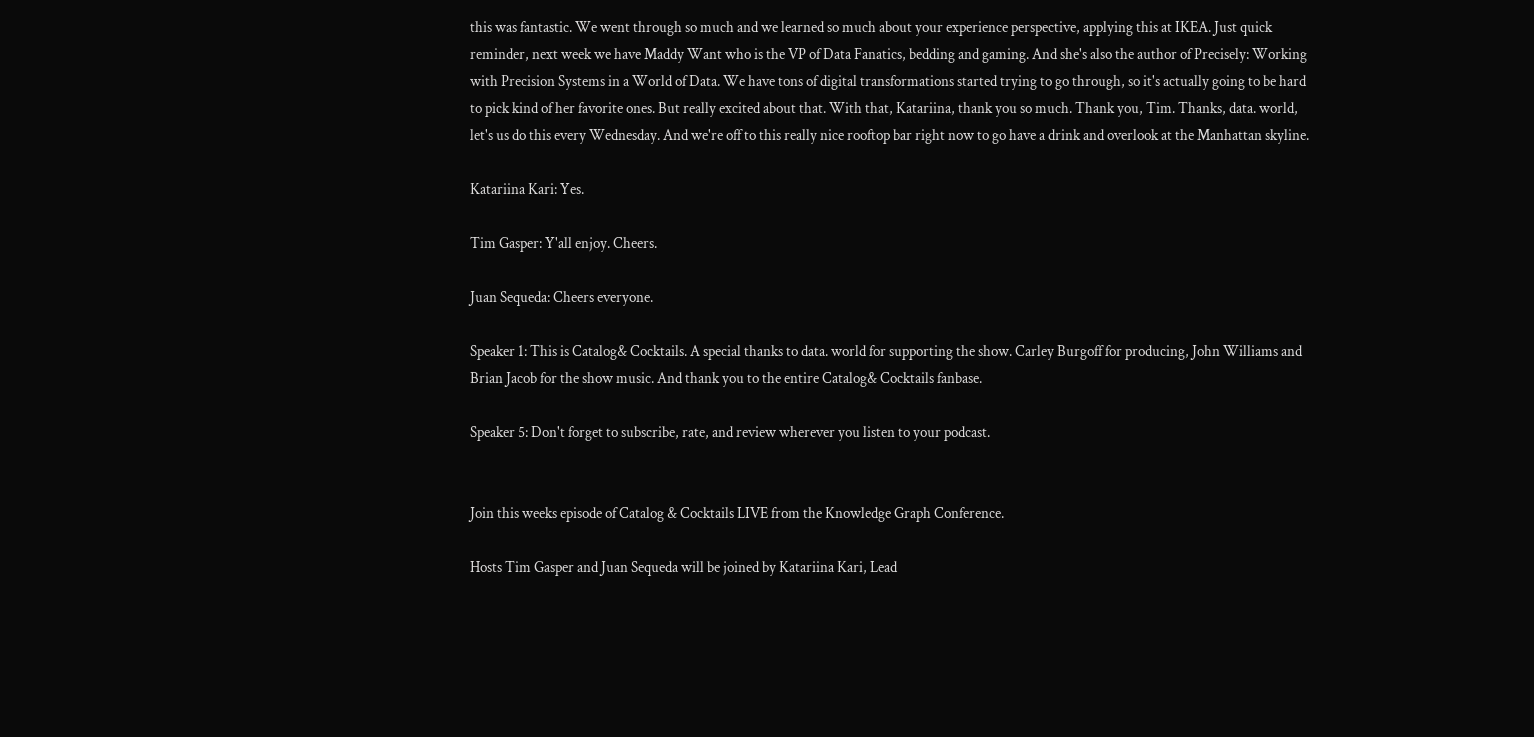this was fantastic. We went through so much and we learned so much about your experience perspective, applying this at IKEA. Just quick reminder, next week we have Maddy Want who is the VP of Data Fanatics, bedding and gaming. And she's also the author of Precisely: Working with Precision Systems in a World of Data. We have tons of digital transformations started trying to go through, so it's actually going to be hard to pick kind of her favorite ones. But really excited about that. With that, Katariina, thank you so much. Thank you, Tim. Thanks, data. world, let's us do this every Wednesday. And we're off to this really nice rooftop bar right now to go have a drink and overlook at the Manhattan skyline.

Katariina Kari: Yes.

Tim Gasper: Y'all enjoy. Cheers.

Juan Sequeda: Cheers everyone.

Speaker 1: This is Catalog& Cocktails. A special thanks to data. world for supporting the show. Carley Burgoff for producing, John Williams and Brian Jacob for the show music. And thank you to the entire Catalog& Cocktails fanbase.

Speaker 5: Don't forget to subscribe, rate, and review wherever you listen to your podcast.


Join this weeks episode of Catalog & Cocktails LIVE from the Knowledge Graph Conference.

Hosts Tim Gasper and Juan Sequeda will be joined by Katariina Kari, Lead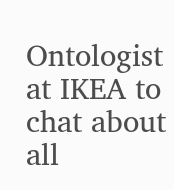Ontologist at IKEA to chat about all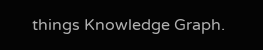things Knowledge Graph.